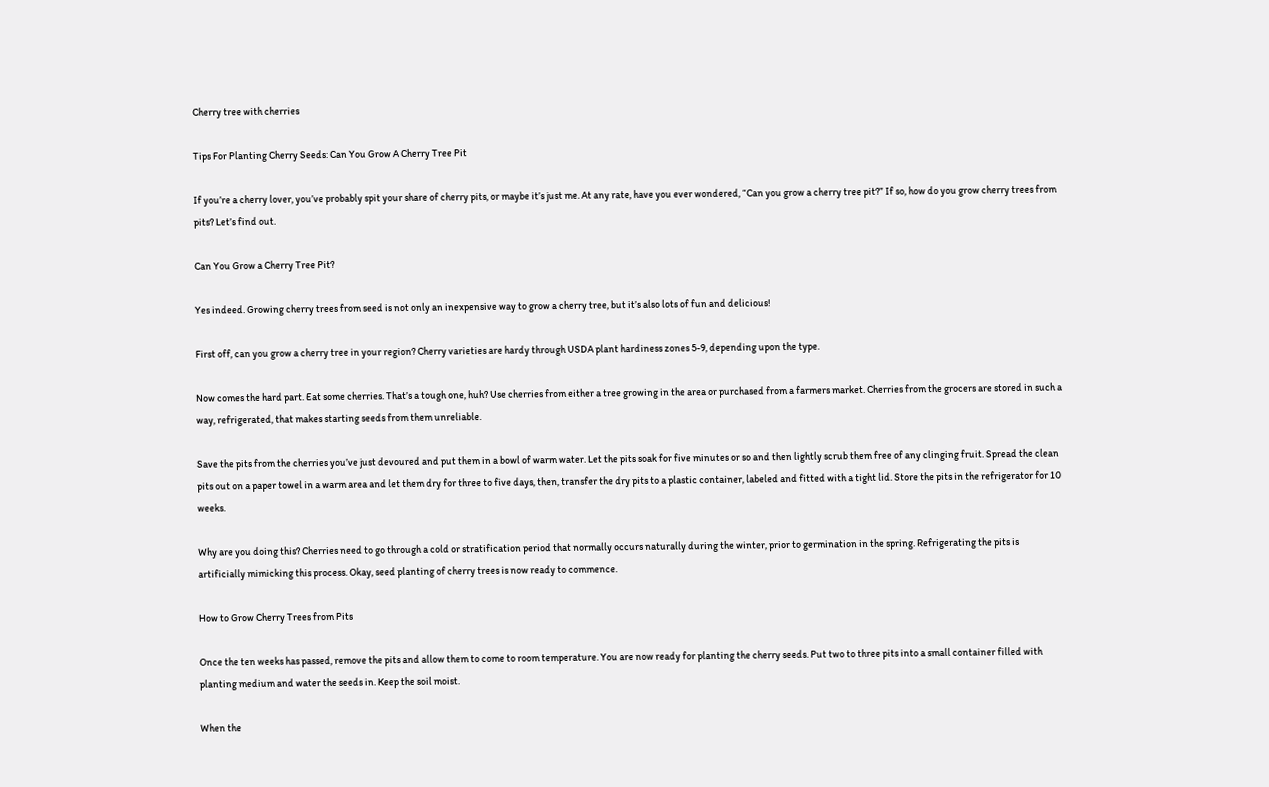Cherry tree with cherries

Tips For Planting Cherry Seeds: Can You Grow A Cherry Tree Pit

If you’re a cherry lover, you’ve probably spit your share of cherry pits, or maybe it’s just me. At any rate, have you ever wondered, “Can you grow a cherry tree pit?” If so, how do you grow cherry trees from pits? Let’s find out.

Can You Grow a Cherry Tree Pit?

Yes indeed. Growing cherry trees from seed is not only an inexpensive way to grow a cherry tree, but it’s also lots of fun and delicious!

First off, can you grow a cherry tree in your region? Cherry varieties are hardy through USDA plant hardiness zones 5-9, depending upon the type.

Now comes the hard part. Eat some cherries. That’s a tough one, huh? Use cherries from either a tree growing in the area or purchased from a farmers market. Cherries from the grocers are stored in such a way, refrigerated, that makes starting seeds from them unreliable.

Save the pits from the cherries you’ve just devoured and put them in a bowl of warm water. Let the pits soak for five minutes or so and then lightly scrub them free of any clinging fruit. Spread the clean pits out on a paper towel in a warm area and let them dry for three to five days, then, transfer the dry pits to a plastic container, labeled and fitted with a tight lid. Store the pits in the refrigerator for 10 weeks.

Why are you doing this? Cherries need to go through a cold or stratification period that normally occurs naturally during the winter, prior to germination in the spring. Refrigerating the pits is artificially mimicking this process. Okay, seed planting of cherry trees is now ready to commence.

How to Grow Cherry Trees from Pits

Once the ten weeks has passed, remove the pits and allow them to come to room temperature. You are now ready for planting the cherry seeds. Put two to three pits into a small container filled with planting medium and water the seeds in. Keep the soil moist.

When the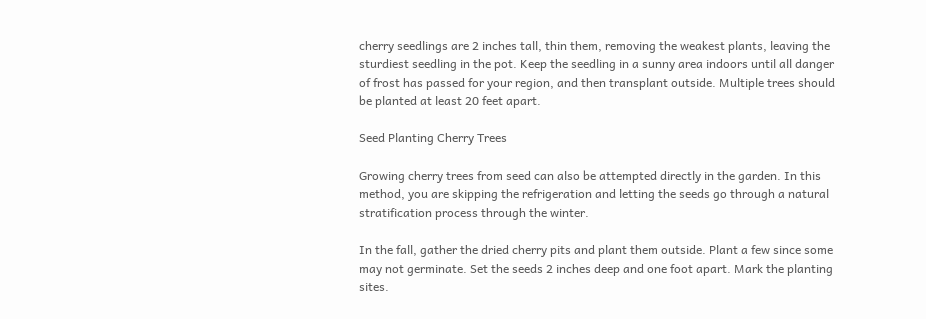cherry seedlings are 2 inches tall, thin them, removing the weakest plants, leaving the sturdiest seedling in the pot. Keep the seedling in a sunny area indoors until all danger of frost has passed for your region, and then transplant outside. Multiple trees should be planted at least 20 feet apart.

Seed Planting Cherry Trees

Growing cherry trees from seed can also be attempted directly in the garden. In this method, you are skipping the refrigeration and letting the seeds go through a natural stratification process through the winter.

In the fall, gather the dried cherry pits and plant them outside. Plant a few since some may not germinate. Set the seeds 2 inches deep and one foot apart. Mark the planting sites.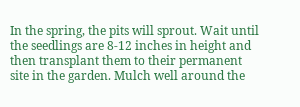In the spring, the pits will sprout. Wait until the seedlings are 8-12 inches in height and then transplant them to their permanent site in the garden. Mulch well around the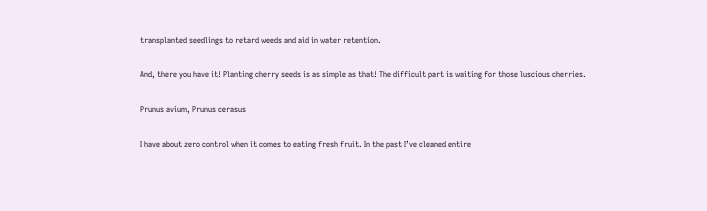transplanted seedlings to retard weeds and aid in water retention.

And, there you have it! Planting cherry seeds is as simple as that! The difficult part is waiting for those luscious cherries.

Prunus avium, Prunus cerasus

I have about zero control when it comes to eating fresh fruit. In the past I’ve cleaned entire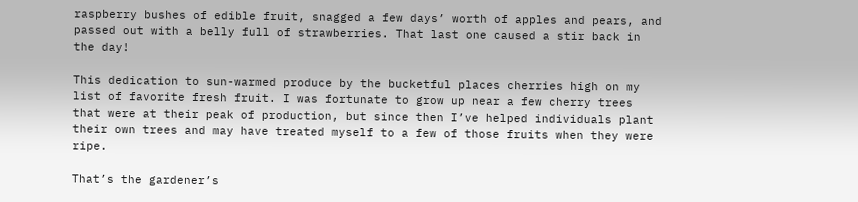raspberry bushes of edible fruit, snagged a few days’ worth of apples and pears, and passed out with a belly full of strawberries. That last one caused a stir back in the day!

This dedication to sun-warmed produce by the bucketful places cherries high on my list of favorite fresh fruit. I was fortunate to grow up near a few cherry trees that were at their peak of production, but since then I’ve helped individuals plant their own trees and may have treated myself to a few of those fruits when they were ripe.

That’s the gardener’s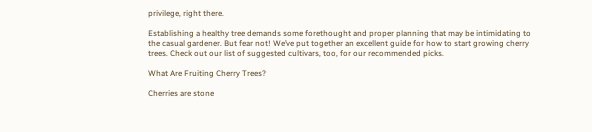privilege, right there.

Establishing a healthy tree demands some forethought and proper planning that may be intimidating to the casual gardener. But fear not! We’ve put together an excellent guide for how to start growing cherry trees. Check out our list of suggested cultivars, too, for our recommended picks.

What Are Fruiting Cherry Trees?

Cherries are stone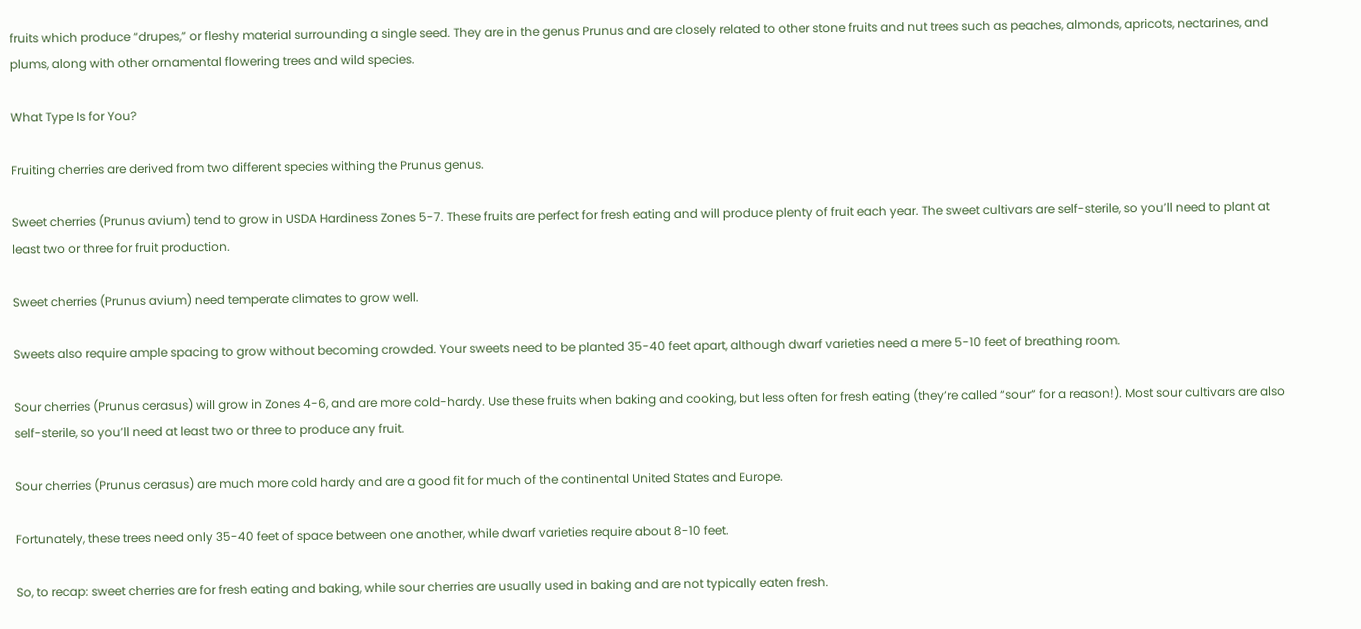fruits which produce “drupes,” or fleshy material surrounding a single seed. They are in the genus Prunus and are closely related to other stone fruits and nut trees such as peaches, almonds, apricots, nectarines, and plums, along with other ornamental flowering trees and wild species.

What Type Is for You?

Fruiting cherries are derived from two different species withing the Prunus genus.

Sweet cherries (Prunus avium) tend to grow in USDA Hardiness Zones 5-7. These fruits are perfect for fresh eating and will produce plenty of fruit each year. The sweet cultivars are self-sterile, so you’ll need to plant at least two or three for fruit production.

Sweet cherries (Prunus avium) need temperate climates to grow well.

Sweets also require ample spacing to grow without becoming crowded. Your sweets need to be planted 35-40 feet apart, although dwarf varieties need a mere 5-10 feet of breathing room.

Sour cherries (Prunus cerasus) will grow in Zones 4-6, and are more cold-hardy. Use these fruits when baking and cooking, but less often for fresh eating (they’re called “sour” for a reason!). Most sour cultivars are also self-sterile, so you’ll need at least two or three to produce any fruit.

Sour cherries (Prunus cerasus) are much more cold hardy and are a good fit for much of the continental United States and Europe.

Fortunately, these trees need only 35-40 feet of space between one another, while dwarf varieties require about 8-10 feet.

So, to recap: sweet cherries are for fresh eating and baking, while sour cherries are usually used in baking and are not typically eaten fresh.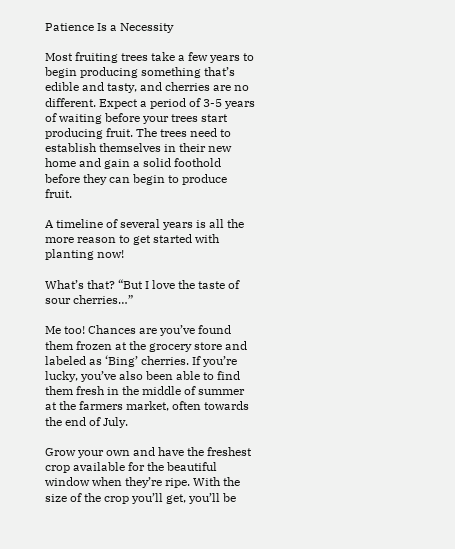Patience Is a Necessity

Most fruiting trees take a few years to begin producing something that’s edible and tasty, and cherries are no different. Expect a period of 3-5 years of waiting before your trees start producing fruit. The trees need to establish themselves in their new home and gain a solid foothold before they can begin to produce fruit.

A timeline of several years is all the more reason to get started with planting now!

What’s that? “But I love the taste of sour cherries…”

Me too! Chances are you’ve found them frozen at the grocery store and labeled as ‘Bing’ cherries. If you’re lucky, you’ve also been able to find them fresh in the middle of summer at the farmers market, often towards the end of July.

Grow your own and have the freshest crop available for the beautiful window when they’re ripe. With the size of the crop you’ll get, you’ll be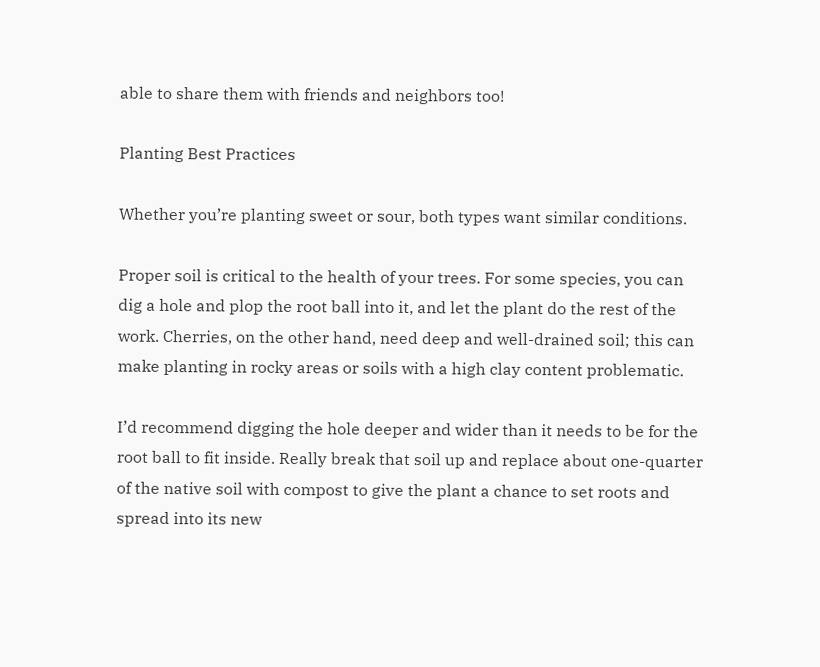able to share them with friends and neighbors too!

Planting Best Practices

Whether you’re planting sweet or sour, both types want similar conditions.

Proper soil is critical to the health of your trees. For some species, you can dig a hole and plop the root ball into it, and let the plant do the rest of the work. Cherries, on the other hand, need deep and well-drained soil; this can make planting in rocky areas or soils with a high clay content problematic.

I’d recommend digging the hole deeper and wider than it needs to be for the root ball to fit inside. Really break that soil up and replace about one-quarter of the native soil with compost to give the plant a chance to set roots and spread into its new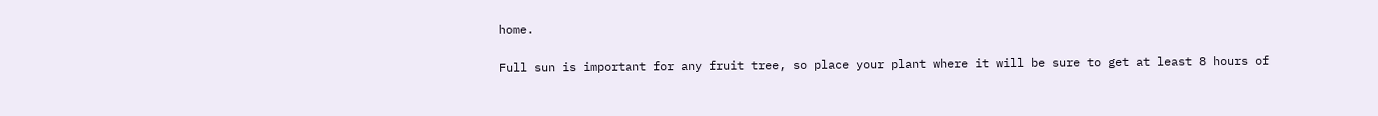home.

Full sun is important for any fruit tree, so place your plant where it will be sure to get at least 8 hours of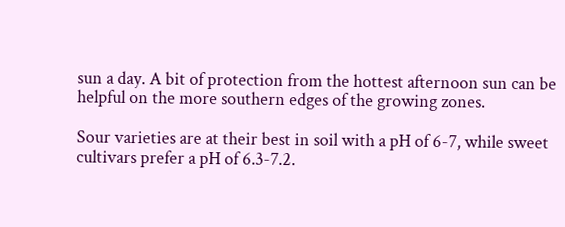sun a day. A bit of protection from the hottest afternoon sun can be helpful on the more southern edges of the growing zones.

Sour varieties are at their best in soil with a pH of 6-7, while sweet cultivars prefer a pH of 6.3-7.2.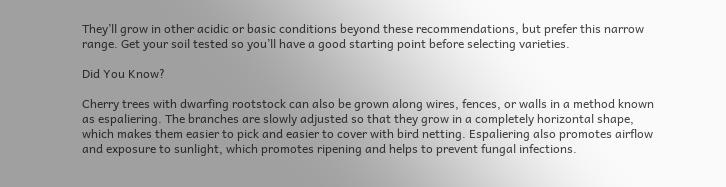They’ll grow in other acidic or basic conditions beyond these recommendations, but prefer this narrow range. Get your soil tested so you’ll have a good starting point before selecting varieties.

Did You Know?

Cherry trees with dwarfing rootstock can also be grown along wires, fences, or walls in a method known as espaliering. The branches are slowly adjusted so that they grow in a completely horizontal shape, which makes them easier to pick and easier to cover with bird netting. Espaliering also promotes airflow and exposure to sunlight, which promotes ripening and helps to prevent fungal infections.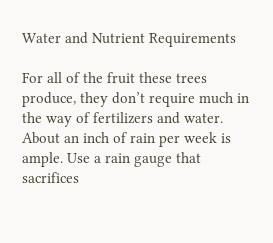Water and Nutrient Requirements

For all of the fruit these trees produce, they don’t require much in the way of fertilizers and water. About an inch of rain per week is ample. Use a rain gauge that sacrifices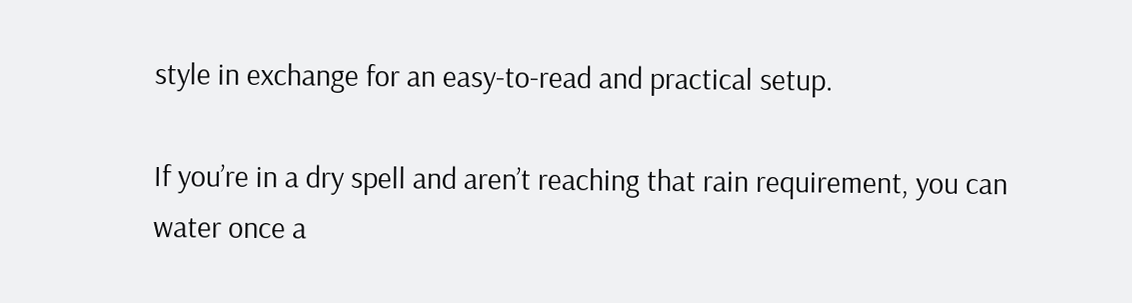style in exchange for an easy-to-read and practical setup.

If you’re in a dry spell and aren’t reaching that rain requirement, you can water once a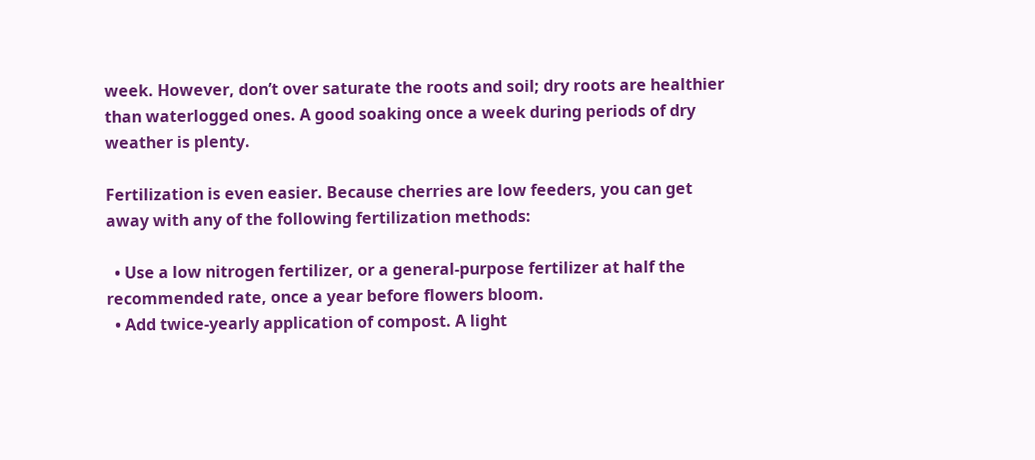week. However, don’t over saturate the roots and soil; dry roots are healthier than waterlogged ones. A good soaking once a week during periods of dry weather is plenty.

Fertilization is even easier. Because cherries are low feeders, you can get away with any of the following fertilization methods:

  • Use a low nitrogen fertilizer, or a general-purpose fertilizer at half the recommended rate, once a year before flowers bloom.
  • Add twice-yearly application of compost. A light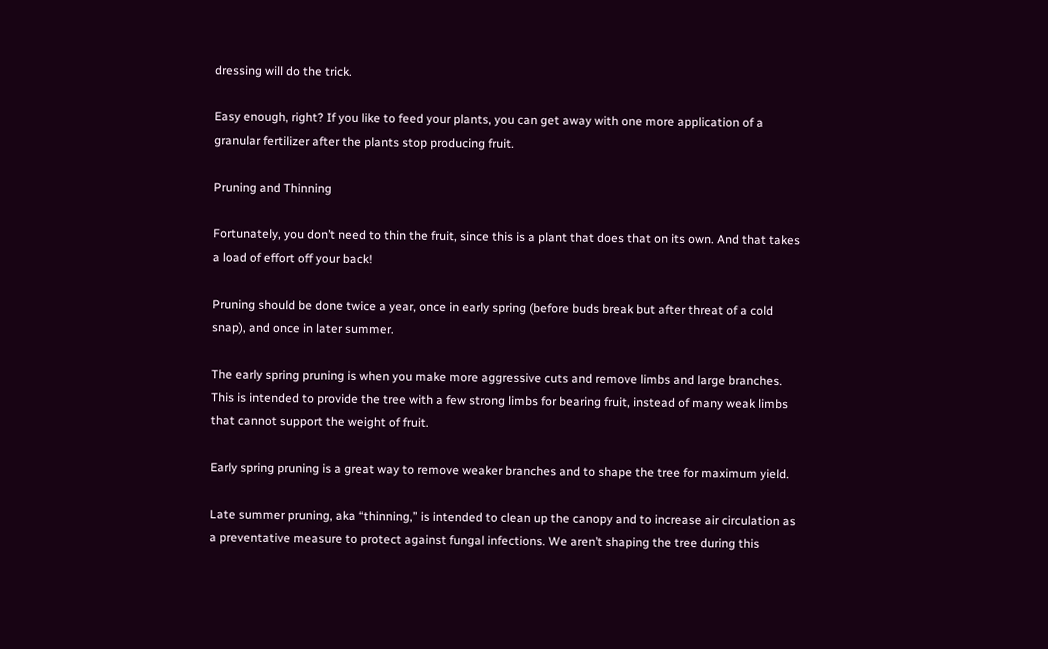dressing will do the trick.

Easy enough, right? If you like to feed your plants, you can get away with one more application of a granular fertilizer after the plants stop producing fruit.

Pruning and Thinning

Fortunately, you don’t need to thin the fruit, since this is a plant that does that on its own. And that takes a load of effort off your back!

Pruning should be done twice a year, once in early spring (before buds break but after threat of a cold snap), and once in later summer.

The early spring pruning is when you make more aggressive cuts and remove limbs and large branches. This is intended to provide the tree with a few strong limbs for bearing fruit, instead of many weak limbs that cannot support the weight of fruit.

Early spring pruning is a great way to remove weaker branches and to shape the tree for maximum yield.

Late summer pruning, aka “thinning,” is intended to clean up the canopy and to increase air circulation as a preventative measure to protect against fungal infections. We aren’t shaping the tree during this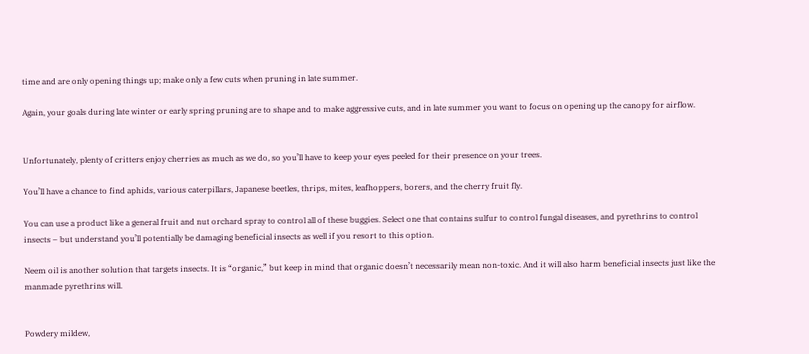time and are only opening things up; make only a few cuts when pruning in late summer.

Again, your goals during late winter or early spring pruning are to shape and to make aggressive cuts, and in late summer you want to focus on opening up the canopy for airflow.


Unfortunately, plenty of critters enjoy cherries as much as we do, so you’ll have to keep your eyes peeled for their presence on your trees.

You’ll have a chance to find aphids, various caterpillars, Japanese beetles, thrips, mites, leafhoppers, borers, and the cherry fruit fly.

You can use a product like a general fruit and nut orchard spray to control all of these buggies. Select one that contains sulfur to control fungal diseases, and pyrethrins to control insects – but understand you’ll potentially be damaging beneficial insects as well if you resort to this option.

Neem oil is another solution that targets insects. It is “organic,” but keep in mind that organic doesn’t necessarily mean non-toxic. And it will also harm beneficial insects just like the manmade pyrethrins will.


Powdery mildew,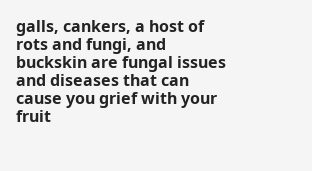galls, cankers, a host of rots and fungi, and buckskin are fungal issues and diseases that can cause you grief with your fruit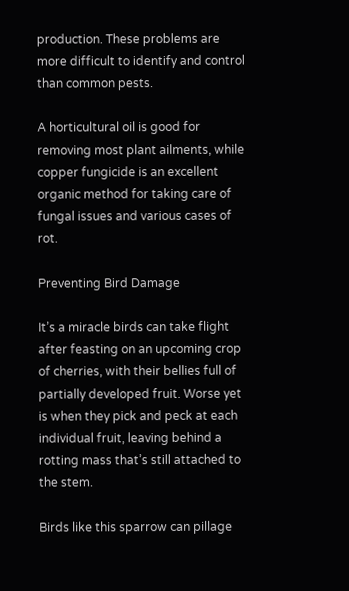production. These problems are more difficult to identify and control than common pests.

A horticultural oil is good for removing most plant ailments, while copper fungicide is an excellent organic method for taking care of fungal issues and various cases of rot.

Preventing Bird Damage

It’s a miracle birds can take flight after feasting on an upcoming crop of cherries, with their bellies full of partially developed fruit. Worse yet is when they pick and peck at each individual fruit, leaving behind a rotting mass that’s still attached to the stem.

Birds like this sparrow can pillage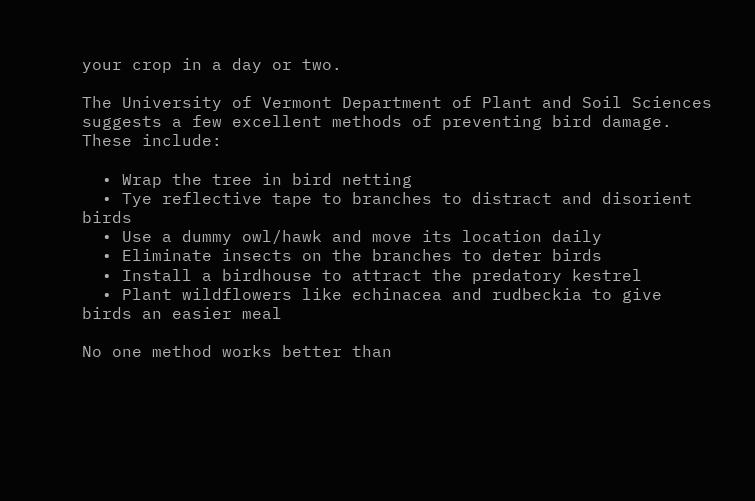your crop in a day or two.

The University of Vermont Department of Plant and Soil Sciences suggests a few excellent methods of preventing bird damage. These include:

  • Wrap the tree in bird netting
  • Tye reflective tape to branches to distract and disorient birds
  • Use a dummy owl/hawk and move its location daily
  • Eliminate insects on the branches to deter birds
  • Install a birdhouse to attract the predatory kestrel
  • Plant wildflowers like echinacea and rudbeckia to give birds an easier meal

No one method works better than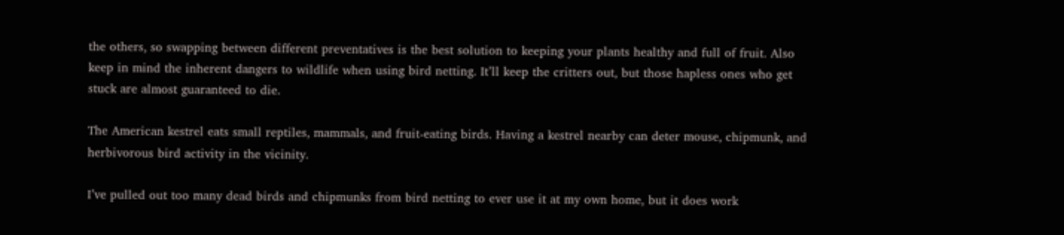the others, so swapping between different preventatives is the best solution to keeping your plants healthy and full of fruit. Also keep in mind the inherent dangers to wildlife when using bird netting. It’ll keep the critters out, but those hapless ones who get stuck are almost guaranteed to die.

The American kestrel eats small reptiles, mammals, and fruit-eating birds. Having a kestrel nearby can deter mouse, chipmunk, and herbivorous bird activity in the vicinity.

I’ve pulled out too many dead birds and chipmunks from bird netting to ever use it at my own home, but it does work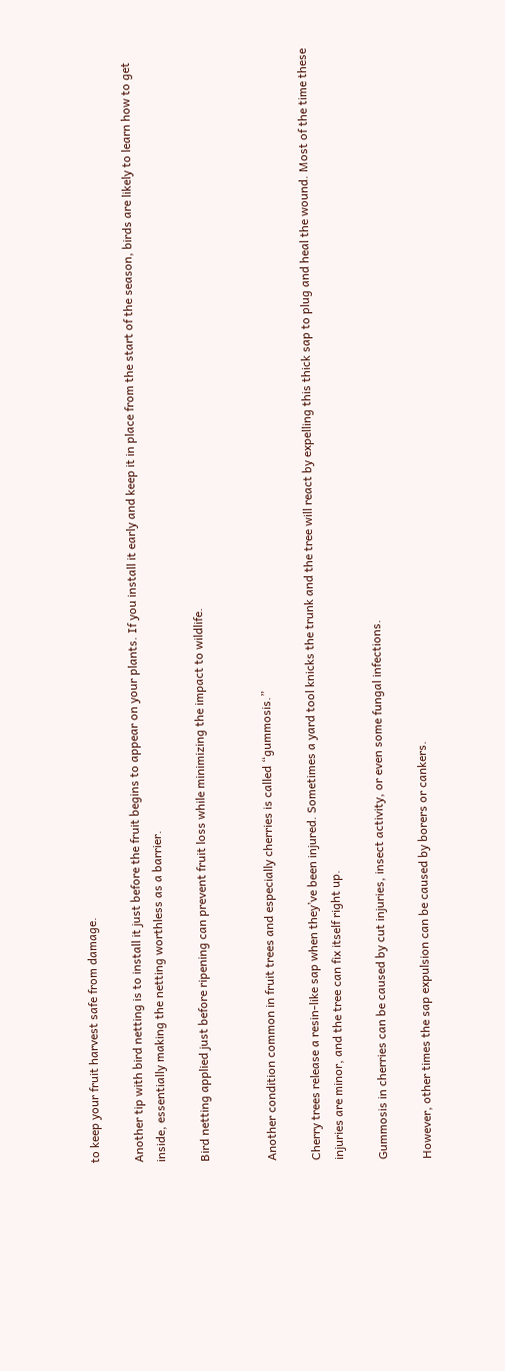to keep your fruit harvest safe from damage.

Another tip with bird netting is to install it just before the fruit begins to appear on your plants. If you install it early and keep it in place from the start of the season, birds are likely to learn how to get inside, essentially making the netting worthless as a barrier.

Bird netting applied just before ripening can prevent fruit loss while minimizing the impact to wildlife.


Another condition common in fruit trees and especially cherries is called “gummosis.”

Cherry trees release a resin-like sap when they’ve been injured. Sometimes a yard tool knicks the trunk and the tree will react by expelling this thick sap to plug and heal the wound. Most of the time these injuries are minor, and the tree can fix itself right up.

Gummosis in cherries can be caused by cut injuries, insect activity, or even some fungal infections.

However, other times the sap expulsion can be caused by borers or cankers.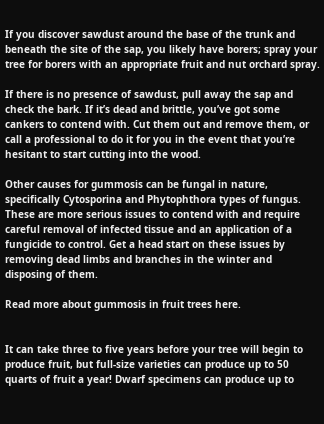If you discover sawdust around the base of the trunk and beneath the site of the sap, you likely have borers; spray your tree for borers with an appropriate fruit and nut orchard spray.

If there is no presence of sawdust, pull away the sap and check the bark. If it’s dead and brittle, you’ve got some cankers to contend with. Cut them out and remove them, or call a professional to do it for you in the event that you’re hesitant to start cutting into the wood.

Other causes for gummosis can be fungal in nature, specifically Cytosporina and Phytophthora types of fungus. These are more serious issues to contend with and require careful removal of infected tissue and an application of a fungicide to control. Get a head start on these issues by removing dead limbs and branches in the winter and disposing of them.

Read more about gummosis in fruit trees here.


It can take three to five years before your tree will begin to produce fruit, but full-size varieties can produce up to 50 quarts of fruit a year! Dwarf specimens can produce up to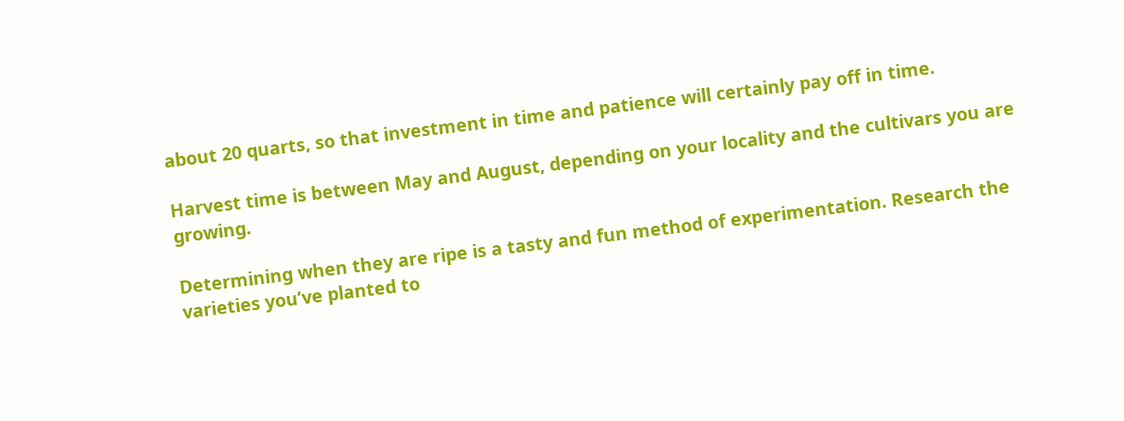about 20 quarts, so that investment in time and patience will certainly pay off in time.

Harvest time is between May and August, depending on your locality and the cultivars you are growing.

Determining when they are ripe is a tasty and fun method of experimentation. Research the varieties you’ve planted to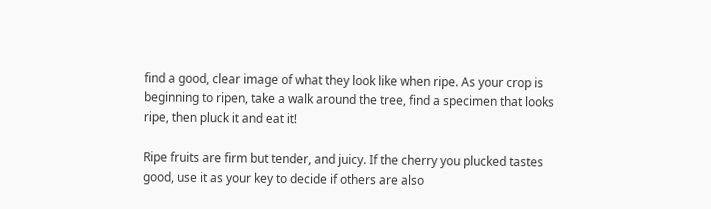find a good, clear image of what they look like when ripe. As your crop is beginning to ripen, take a walk around the tree, find a specimen that looks ripe, then pluck it and eat it!

Ripe fruits are firm but tender, and juicy. If the cherry you plucked tastes good, use it as your key to decide if others are also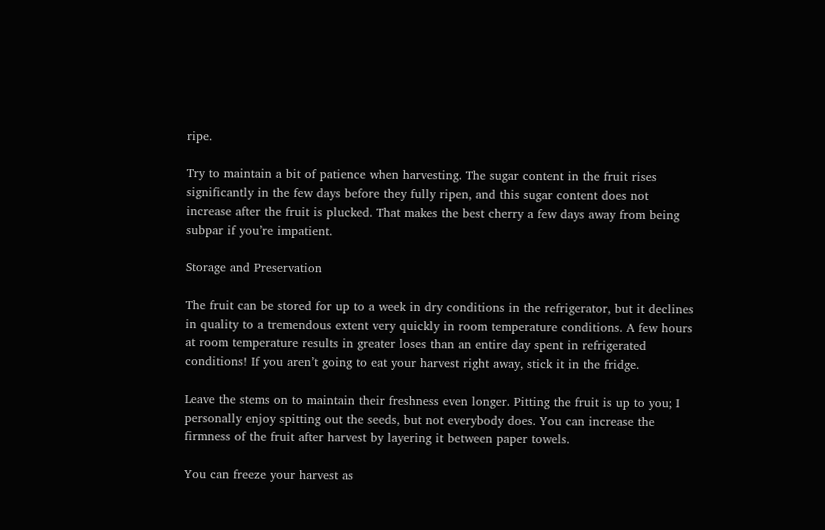ripe.

Try to maintain a bit of patience when harvesting. The sugar content in the fruit rises significantly in the few days before they fully ripen, and this sugar content does not increase after the fruit is plucked. That makes the best cherry a few days away from being subpar if you’re impatient.

Storage and Preservation

The fruit can be stored for up to a week in dry conditions in the refrigerator, but it declines in quality to a tremendous extent very quickly in room temperature conditions. A few hours at room temperature results in greater loses than an entire day spent in refrigerated conditions! If you aren’t going to eat your harvest right away, stick it in the fridge.

Leave the stems on to maintain their freshness even longer. Pitting the fruit is up to you; I personally enjoy spitting out the seeds, but not everybody does. You can increase the firmness of the fruit after harvest by layering it between paper towels.

You can freeze your harvest as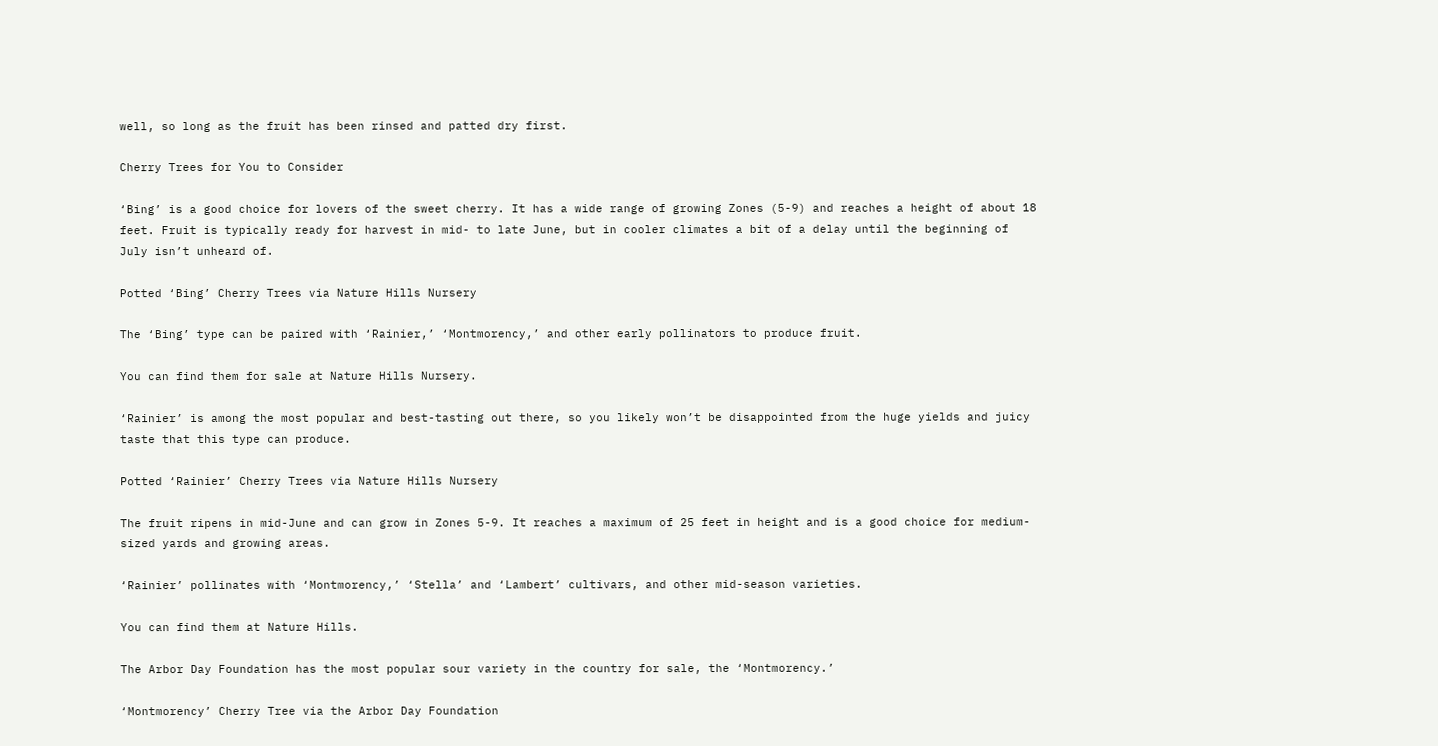well, so long as the fruit has been rinsed and patted dry first.

Cherry Trees for You to Consider

‘Bing’ is a good choice for lovers of the sweet cherry. It has a wide range of growing Zones (5-9) and reaches a height of about 18 feet. Fruit is typically ready for harvest in mid- to late June, but in cooler climates a bit of a delay until the beginning of July isn’t unheard of.

Potted ‘Bing’ Cherry Trees via Nature Hills Nursery

The ‘Bing’ type can be paired with ‘Rainier,’ ‘Montmorency,’ and other early pollinators to produce fruit.

You can find them for sale at Nature Hills Nursery.

‘Rainier’ is among the most popular and best-tasting out there, so you likely won’t be disappointed from the huge yields and juicy taste that this type can produce.

Potted ‘Rainier’ Cherry Trees via Nature Hills Nursery

The fruit ripens in mid-June and can grow in Zones 5-9. It reaches a maximum of 25 feet in height and is a good choice for medium-sized yards and growing areas.

‘Rainier’ pollinates with ‘Montmorency,’ ‘Stella’ and ‘Lambert’ cultivars, and other mid-season varieties.

You can find them at Nature Hills.

The Arbor Day Foundation has the most popular sour variety in the country for sale, the ‘Montmorency.’

‘Montmorency’ Cherry Tree via the Arbor Day Foundation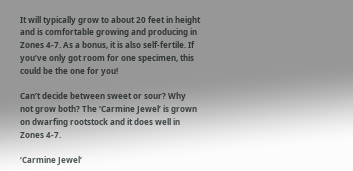It will typically grow to about 20 feet in height and is comfortable growing and producing in Zones 4-7. As a bonus, it is also self-fertile. If you’ve only got room for one specimen, this could be the one for you!

Can’t decide between sweet or sour? Why not grow both? The ‘Carmine Jewel’ is grown on dwarfing rootstock and it does well in Zones 4-7.

‘Carmine Jewel’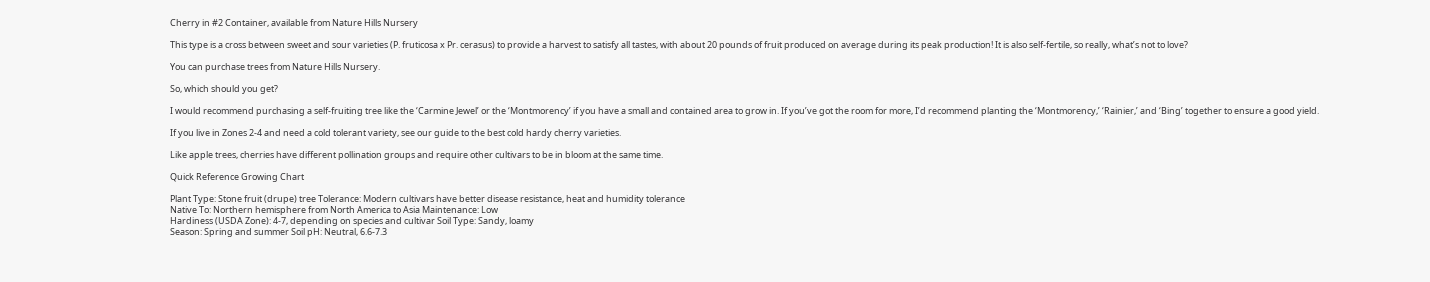Cherry in #2 Container, available from Nature Hills Nursery

This type is a cross between sweet and sour varieties (P. fruticosa x Pr. cerasus) to provide a harvest to satisfy all tastes, with about 20 pounds of fruit produced on average during its peak production! It is also self-fertile, so really, what’s not to love?

You can purchase trees from Nature Hills Nursery.

So, which should you get?

I would recommend purchasing a self-fruiting tree like the ‘Carmine Jewel’ or the ‘Montmorency’ if you have a small and contained area to grow in. If you’ve got the room for more, I’d recommend planting the ‘Montmorency,’ ‘Rainier,’ and ‘Bing’ together to ensure a good yield.

If you live in Zones 2-4 and need a cold tolerant variety, see our guide to the best cold hardy cherry varieties.

Like apple trees, cherries have different pollination groups and require other cultivars to be in bloom at the same time.

Quick Reference Growing Chart

Plant Type: Stone fruit (drupe) tree Tolerance: Modern cultivars have better disease resistance, heat and humidity tolerance
Native To: Northern hemisphere from North America to Asia Maintenance: Low
Hardiness (USDA Zone): 4-7, depending on species and cultivar Soil Type: Sandy, loamy
Season: Spring and summer Soil pH: Neutral, 6.6-7.3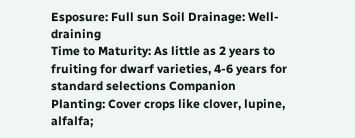Esposure: Full sun Soil Drainage: Well-draining
Time to Maturity: As little as 2 years to fruiting for dwarf varieties, 4-6 years for standard selections Companion Planting: Cover crops like clover, lupine, alfalfa;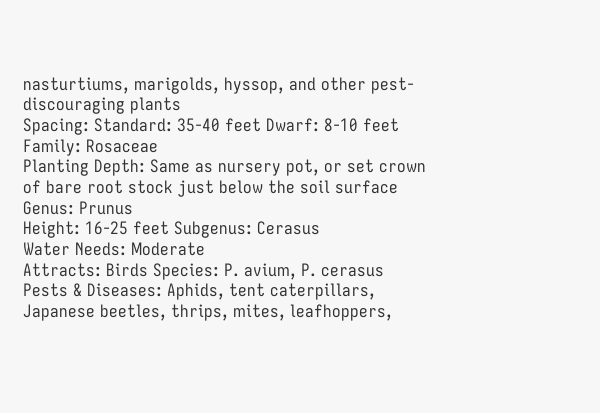nasturtiums, marigolds, hyssop, and other pest-discouraging plants
Spacing: Standard: 35-40 feet Dwarf: 8-10 feet Family: Rosaceae
Planting Depth: Same as nursery pot, or set crown of bare root stock just below the soil surface Genus: Prunus
Height: 16-25 feet Subgenus: Cerasus
Water Needs: Moderate
Attracts: Birds Species: P. avium, P. cerasus
Pests & Diseases: Aphids, tent caterpillars, Japanese beetles, thrips, mites, leafhoppers,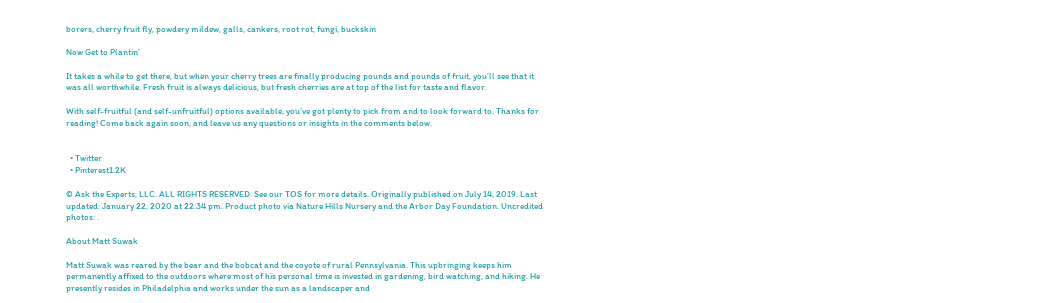borers, cherry fruit fly, powdery mildew, galls, cankers, root rot, fungi, buckskin

Now Get to Plantin’

It takes a while to get there, but when your cherry trees are finally producing pounds and pounds of fruit, you’ll see that it was all worthwhile. Fresh fruit is always delicious, but fresh cherries are at top of the list for taste and flavor.

With self-fruitful (and self-unfruitful) options available, you’ve got plenty to pick from and to look forward to. Thanks for reading! Come back again soon, and leave us any questions or insights in the comments below.


  • Twitter
  • Pinterest1.2K

© Ask the Experts, LLC. ALL RIGHTS RESERVED. See our TOS for more details. Originally published on July 14, 2019. Last updated: January 22, 2020 at 22:34 pm. Product photo via Nature Hills Nursery and the Arbor Day Foundation. Uncredited photos: .

About Matt Suwak

Matt Suwak was reared by the bear and the bobcat and the coyote of rural Pennsylvania. This upbringing keeps him permanently affixed to the outdoors where most of his personal time is invested in gardening, bird watching, and hiking. He presently resides in Philadelphia and works under the sun as a landscaper and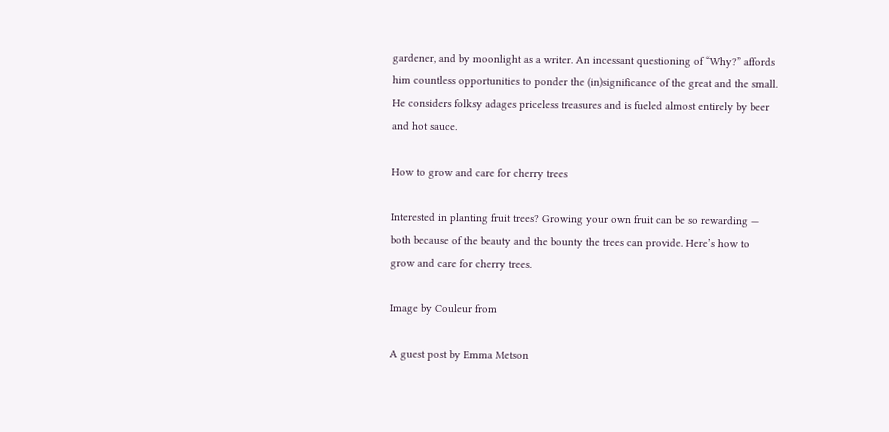gardener, and by moonlight as a writer. An incessant questioning of “Why?” affords him countless opportunities to ponder the (in)significance of the great and the small. He considers folksy adages priceless treasures and is fueled almost entirely by beer and hot sauce.

How to grow and care for cherry trees

Interested in planting fruit trees? Growing your own fruit can be so rewarding — both because of the beauty and the bounty the trees can provide. Here’s how to grow and care for cherry trees.

Image by Couleur from

A guest post by Emma Metson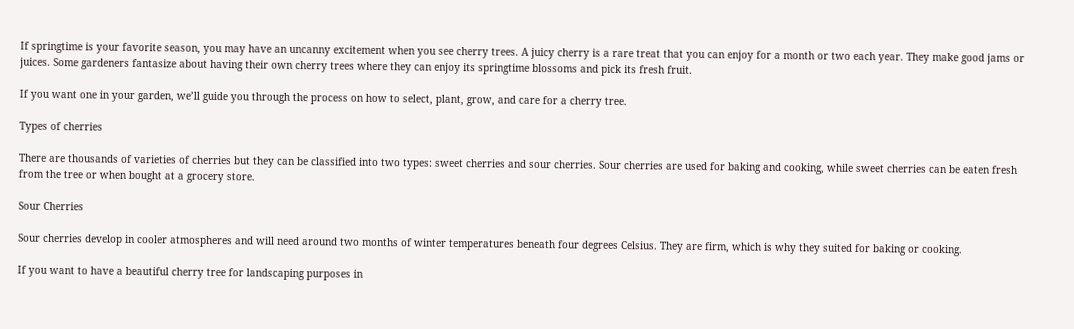If springtime is your favorite season, you may have an uncanny excitement when you see cherry trees. A juicy cherry is a rare treat that you can enjoy for a month or two each year. They make good jams or juices. Some gardeners fantasize about having their own cherry trees where they can enjoy its springtime blossoms and pick its fresh fruit.

If you want one in your garden, we’ll guide you through the process on how to select, plant, grow, and care for a cherry tree.

Types of cherries

There are thousands of varieties of cherries but they can be classified into two types: sweet cherries and sour cherries. Sour cherries are used for baking and cooking, while sweet cherries can be eaten fresh from the tree or when bought at a grocery store.

Sour Cherries

Sour cherries develop in cooler atmospheres and will need around two months of winter temperatures beneath four degrees Celsius. They are firm, which is why they suited for baking or cooking.

If you want to have a beautiful cherry tree for landscaping purposes in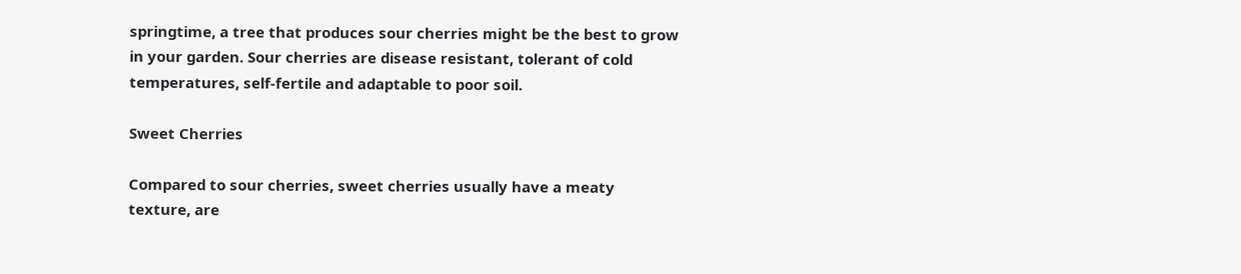springtime, a tree that produces sour cherries might be the best to grow in your garden. Sour cherries are disease resistant, tolerant of cold temperatures, self-fertile and adaptable to poor soil.

Sweet Cherries

Compared to sour cherries, sweet cherries usually have a meaty texture, are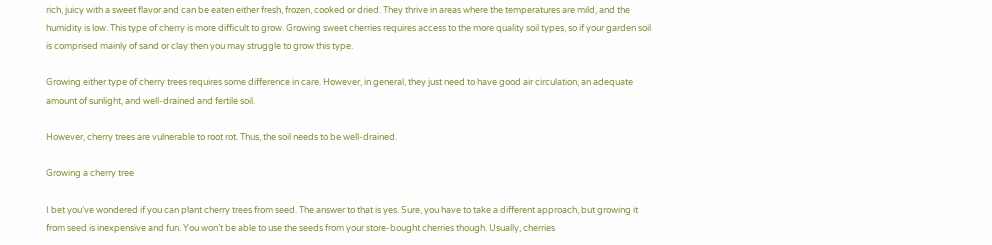rich, juicy with a sweet flavor and can be eaten either fresh, frozen, cooked or dried. They thrive in areas where the temperatures are mild, and the humidity is low. This type of cherry is more difficult to grow. Growing sweet cherries requires access to the more quality soil types, so if your garden soil is comprised mainly of sand or clay then you may struggle to grow this type.

Growing either type of cherry trees requires some difference in care. However, in general, they just need to have good air circulation, an adequate amount of sunlight, and well-drained and fertile soil.

However, cherry trees are vulnerable to root rot. Thus, the soil needs to be well-drained.

Growing a cherry tree

I bet you’ve wondered if you can plant cherry trees from seed. The answer to that is yes. Sure, you have to take a different approach, but growing it from seed is inexpensive and fun. You won’t be able to use the seeds from your store-bought cherries though. Usually, cherries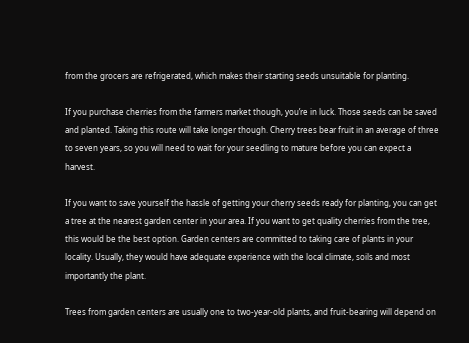from the grocers are refrigerated, which makes their starting seeds unsuitable for planting.

If you purchase cherries from the farmers market though, you’re in luck. Those seeds can be saved and planted. Taking this route will take longer though. Cherry trees bear fruit in an average of three to seven years, so you will need to wait for your seedling to mature before you can expect a harvest.

If you want to save yourself the hassle of getting your cherry seeds ready for planting, you can get a tree at the nearest garden center in your area. If you want to get quality cherries from the tree, this would be the best option. Garden centers are committed to taking care of plants in your locality. Usually, they would have adequate experience with the local climate, soils and most importantly the plant.

Trees from garden centers are usually one to two-year-old plants, and fruit-bearing will depend on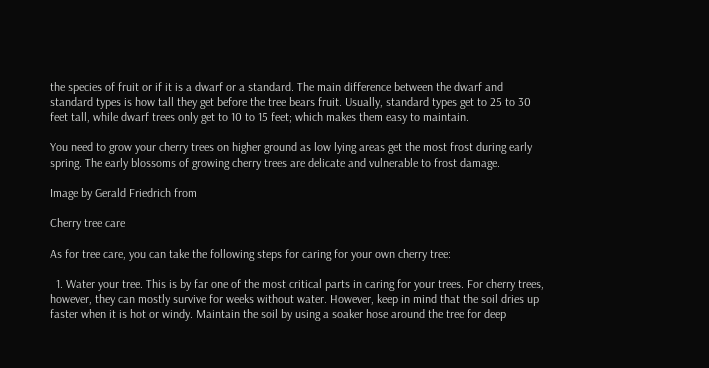the species of fruit or if it is a dwarf or a standard. The main difference between the dwarf and standard types is how tall they get before the tree bears fruit. Usually, standard types get to 25 to 30 feet tall, while dwarf trees only get to 10 to 15 feet; which makes them easy to maintain.

You need to grow your cherry trees on higher ground as low lying areas get the most frost during early spring. The early blossoms of growing cherry trees are delicate and vulnerable to frost damage.

Image by Gerald Friedrich from

Cherry tree care

As for tree care, you can take the following steps for caring for your own cherry tree:

  1. Water your tree. This is by far one of the most critical parts in caring for your trees. For cherry trees, however, they can mostly survive for weeks without water. However, keep in mind that the soil dries up faster when it is hot or windy. Maintain the soil by using a soaker hose around the tree for deep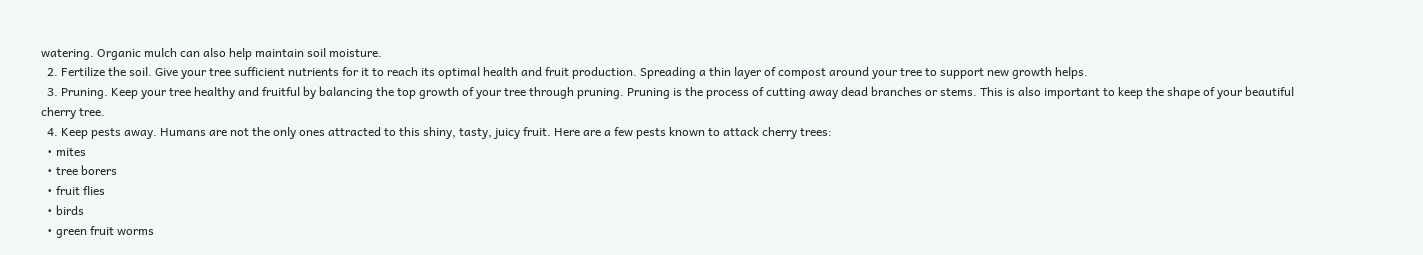watering. Organic mulch can also help maintain soil moisture.
  2. Fertilize the soil. Give your tree sufficient nutrients for it to reach its optimal health and fruit production. Spreading a thin layer of compost around your tree to support new growth helps.
  3. Pruning. Keep your tree healthy and fruitful by balancing the top growth of your tree through pruning. Pruning is the process of cutting away dead branches or stems. This is also important to keep the shape of your beautiful cherry tree.
  4. Keep pests away. Humans are not the only ones attracted to this shiny, tasty, juicy fruit. Here are a few pests known to attack cherry trees:
  • mites
  • tree borers
  • fruit flies
  • birds
  • green fruit worms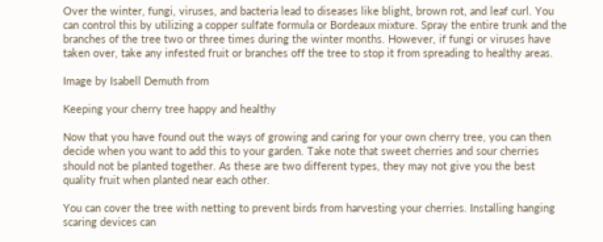Over the winter, fungi, viruses, and bacteria lead to diseases like blight, brown rot, and leaf curl. You can control this by utilizing a copper sulfate formula or Bordeaux mixture. Spray the entire trunk and the branches of the tree two or three times during the winter months. However, if fungi or viruses have taken over, take any infested fruit or branches off the tree to stop it from spreading to healthy areas.

Image by Isabell Demuth from

Keeping your cherry tree happy and healthy

Now that you have found out the ways of growing and caring for your own cherry tree, you can then decide when you want to add this to your garden. Take note that sweet cherries and sour cherries should not be planted together. As these are two different types, they may not give you the best quality fruit when planted near each other.

You can cover the tree with netting to prevent birds from harvesting your cherries. Installing hanging scaring devices can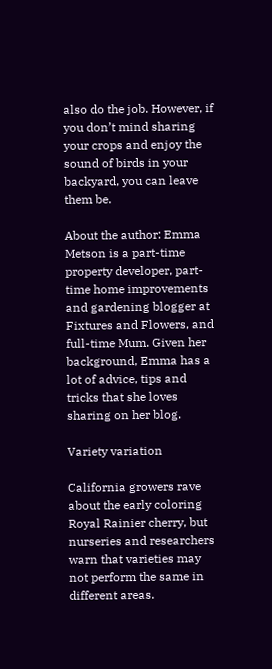also do the job. However, if you don’t mind sharing your crops and enjoy the sound of birds in your backyard, you can leave them be.

About the author: Emma Metson is a part-time property developer, part-time home improvements and gardening blogger at Fixtures and Flowers, and full-time Mum. Given her background, Emma has a lot of advice, tips and tricks that she loves sharing on her blog.

Variety variation

California growers rave about the early coloring Royal Rainier cherry, but nurseries and researchers warn that varieties may not perform the same in different areas.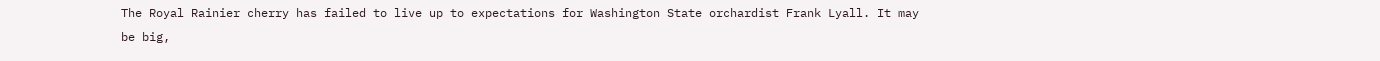The Royal Rainier cherry has failed to live up to expectations for Washington State orchardist Frank Lyall. It may be big,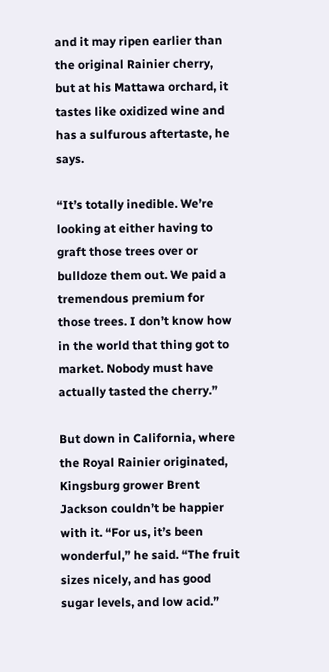and it may ripen earlier than the original Rainier cherry, but at his Mattawa orchard, it tastes like oxidized wine and has a sulfurous aftertaste, he says.

“It’s totally inedible. We’re looking at either having to graft those trees over or bulldoze them out. We paid a tremendous premium for those trees. I don’t know how in the world that thing got to market. Nobody must have actually tasted the cherry.”

But down in California, where the Royal Rainier originated, Kingsburg grower Brent Jackson couldn’t be happier with it. “For us, it’s been wonderful,” he said. “The fruit sizes nicely, and has good sugar levels, and low acid.”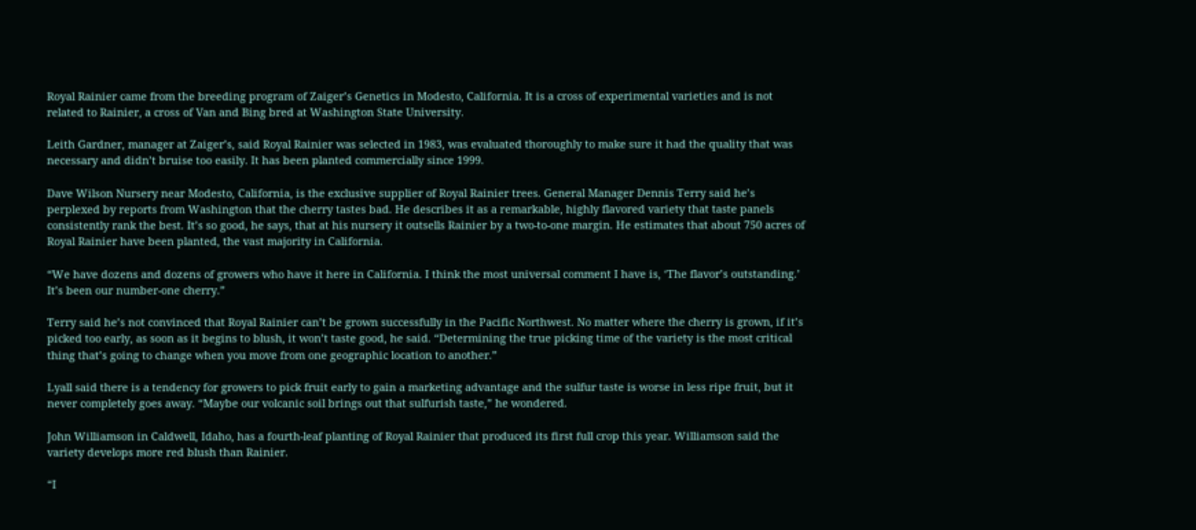Royal Rainier came from the breeding program of Zaiger’s Genetics in Modesto, California. It is a cross of experimental varieties and is not related to Rainier, a cross of Van and Bing bred at Washington State University.

Leith Gardner, manager at Zaiger’s, said Royal Rainier was selected in 1983, was evaluated thoroughly to make sure it had the quality that was necessary and didn’t bruise too easily. It has been planted commercially since 1999.

Dave Wilson Nursery near Modesto, California, is the exclusive supplier of Royal Rainier trees. General Manager Dennis Terry said he’s perplexed by reports from Washington that the cherry tastes bad. He describes it as a remarkable, highly flavored variety that taste panels consistently rank the best. It’s so good, he says, that at his nursery it outsells Rainier by a two-to-one margin. He estimates that about 750 acres of Royal Rainier have been planted, the vast majority in California.

“We have dozens and dozens of growers who have it here in California. I think the most universal comment I have is, ‘The flavor’s outstanding.’ It’s been our number-one cherry.”

Terry said he’s not convinced that Royal Rainier can’t be grown successfully in the Pacific Northwest. No matter where the cherry is grown, if it’s picked too early, as soon as it begins to blush, it won’t taste good, he said. “Determining the true picking time of the variety is the most critical thing that’s going to change when you move from one geographic location to another.”

Lyall said there is a tendency for growers to pick fruit early to gain a marketing advantage and the sulfur taste is worse in less ripe fruit, but it never completely goes away. “Maybe our volcanic soil brings out that sulfurish taste,” he wondered.

John Williamson in Caldwell, Idaho, has a fourth-leaf planting of Royal Rainier that produced its first full crop this year. Williamson said the variety develops more red blush than Rainier.

“I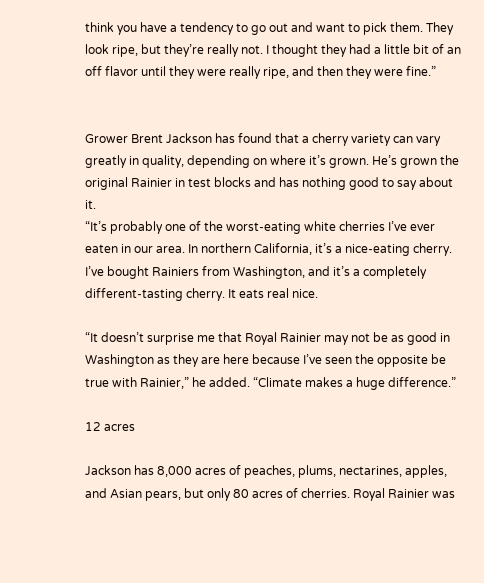think you have a tendency to go out and want to pick them. They look ripe, but they’re really not. I thought they had a little bit of an off flavor until they were really ripe, and then they were fine.”


Grower Brent Jackson has found that a cherry variety can vary greatly in quality, depending on where it’s grown. He’s grown the original Rainier in test blocks and has nothing good to say about it.
“It’s probably one of the worst-eating white cherries I’ve ever eaten in our area. In northern California, it’s a nice-eating cherry. I’ve bought Rainiers from Washington, and it’s a completely different-tasting cherry. It eats real nice.

“It doesn’t surprise me that Royal Rainier may not be as good in Washington as they are here because I’ve seen the opposite be true with Rainier,” he added. “Climate makes a huge difference.”

12 acres

Jackson has 8,000 acres of peaches, plums, nectarines, apples, and Asian pears, but only 80 acres of cherries. Royal Rainier was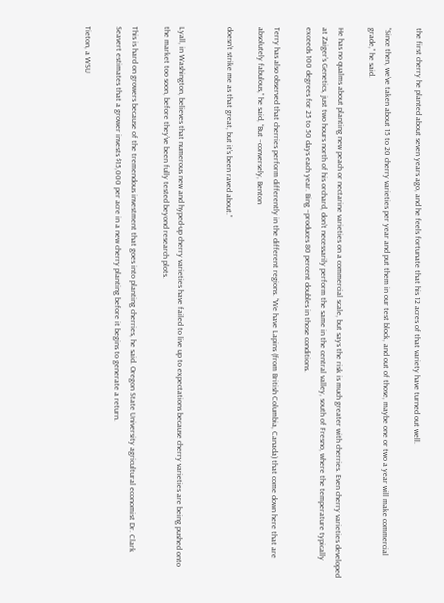the first cherry he planted about seven years ago, and he feels fortunate that his 12 acres of that variety have turned out well.

“Since then, we’ve taken about 15 to 20 cherry varieties per year and put them in our test block, and out of those, maybe one or two a year will make commercial grade,” he said.

He has no qualms about planting new peach or nectarine varieties on a commercial scale, but says the risk is much greater with cherries. Even cherry varieties developed at Zaiger’s Genetics, just two hours north of his orchard, don’t necessarily perform the same in the central valley, south of Fresno, where the temperature typically exceeds 100 degrees for 25 to 50 days each year. Bing –produces 80 percent doubles in those conditions.

Terry has also observed that cherries perform differently in the different regions. “We have Lapins (from British Columbia, Canada) that come down here that are absolutely fabulous,” he said, “But –conversely, Benton

doesn’t strike me as that great, but it’s been raved about.”


Lyall, in Washington, believes that numerous new and hyped-up cherry varieties have failed to live up to expectations because cherry varieties are being pushed onto the market too soon, before they’ve been fully tested beyond research plots.

This is hard on growers because of the tremendous investment that goes into planting cherries, he said. Oregon State University agricultural economist Dr. Clark Seavert estimates that a grower invests $15,000 per acre in a new cherry planting before it begins to generate a return.

Tieton, a WSU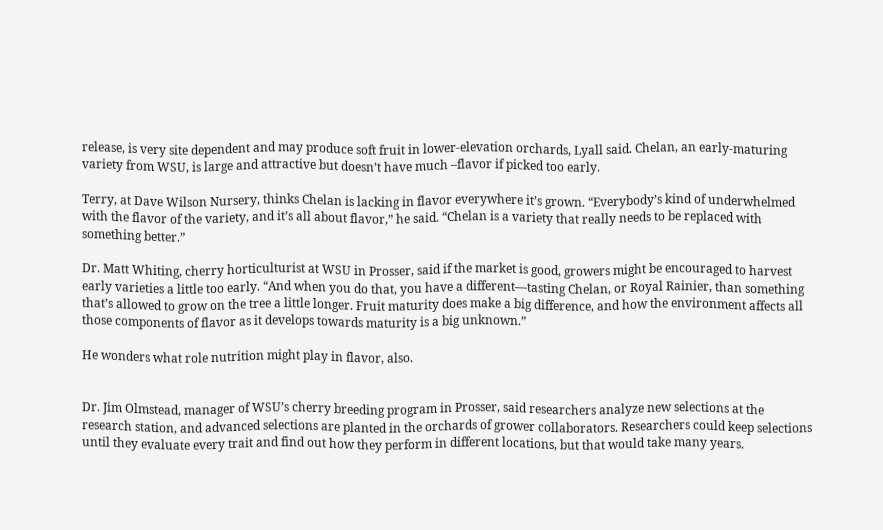release, is very site dependent and may produce soft fruit in lower-elevation orchards, Lyall said. Chelan, an early-maturing variety from WSU, is large and attractive but doesn’t have much –flavor if picked too early.

Terry, at Dave Wilson Nursery, thinks Chelan is lacking in flavor everywhere it’s grown. “Everybody’s kind of underwhelmed with the flavor of the variety, and it’s all about flavor,” he said. “Chelan is a variety that really needs to be replaced with something better.”

Dr. Matt Whiting, cherry horticulturist at WSU in Prosser, said if the market is good, growers might be encouraged to harvest early varieties a little too early. “And when you do that, you have a different—tasting Chelan, or Royal Rainier, than something that’s allowed to grow on the tree a little longer. Fruit maturity does make a big difference, and how the environment affects all those components of flavor as it develops towards maturity is a big unknown.”

He wonders what role nutrition might play in flavor, also.


Dr. Jim Olmstead, manager of WSU’s cherry breeding program in Prosser, said researchers analyze new selections at the research station, and advanced selections are planted in the orchards of grower collaborators. Researchers could keep selections until they evaluate every trait and find out how they perform in different locations, but that would take many years.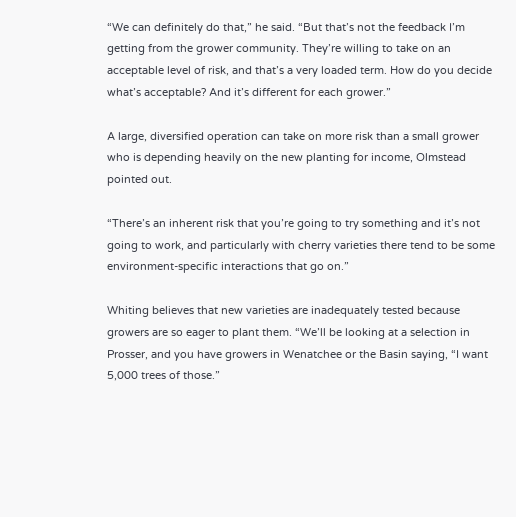“We can definitely do that,” he said. “But that’s not the feedback I’m getting from the grower community. They’re willing to take on an acceptable level of risk, and that’s a very loaded term. How do you decide what’s acceptable? And it’s different for each grower.”

A large, diversified operation can take on more risk than a small grower who is depending heavily on the new planting for income, Olmstead pointed out.

“There’s an inherent risk that you’re going to try something and it’s not going to work, and particularly with cherry varieties there tend to be some environment-specific interactions that go on.”

Whiting believes that new varieties are inadequately tested because growers are so eager to plant them. “We’ll be looking at a selection in Prosser, and you have growers in Wenatchee or the Basin saying, “I want 5,000 trees of those.”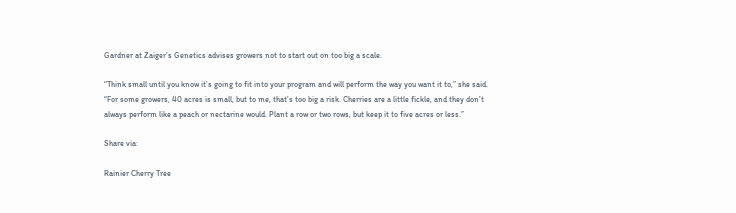Gardner at Zaiger’s Genetics advises growers not to start out on too big a scale.

“Think small until you know it’s going to fit into your program and will perform the way you want it to,” she said. “For some growers, 40 acres is small, but to me, that’s too big a risk. Cherries are a little fickle, and they don’t always perform like a peach or nectarine would. Plant a row or two rows, but keep it to five acres or less.”

Share via:

Rainier Cherry Tree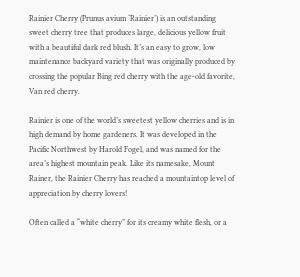Rainier Cherry (Prunus avium ‘Rainier’) is an outstanding sweet cherry tree that produces large, delicious yellow fruit with a beautiful dark red blush. It’s an easy to grow, low maintenance backyard variety that was originally produced by crossing the popular Bing red cherry with the age-old favorite, Van red cherry.

Rainier is one of the world’s sweetest yellow cherries and is in high demand by home gardeners. It was developed in the Pacific Northwest by Harold Fogel, and was named for the area’s highest mountain peak. Like its namesake, Mount Rainer, the Rainier Cherry has reached a mountaintop level of appreciation by cherry lovers!

Often called a “white cherry” for its creamy white flesh, or a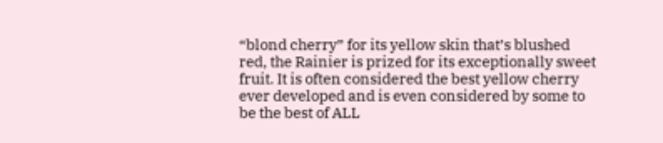“blond cherry” for its yellow skin that’s blushed red, the Rainier is prized for its exceptionally sweet fruit. It is often considered the best yellow cherry ever developed and is even considered by some to be the best of ALL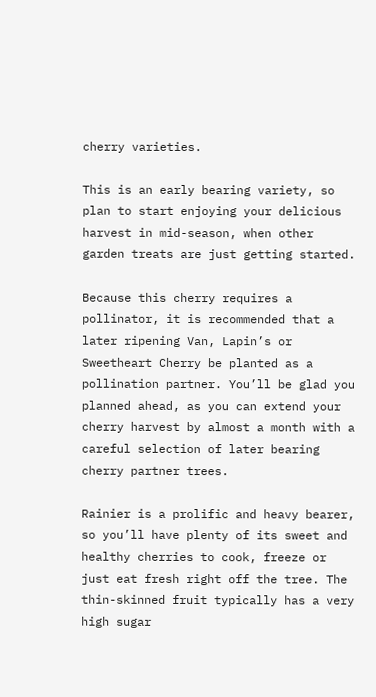cherry varieties.

This is an early bearing variety, so plan to start enjoying your delicious harvest in mid-season, when other garden treats are just getting started.

Because this cherry requires a pollinator, it is recommended that a later ripening Van, Lapin’s or Sweetheart Cherry be planted as a pollination partner. You’ll be glad you planned ahead, as you can extend your cherry harvest by almost a month with a careful selection of later bearing cherry partner trees.

Rainier is a prolific and heavy bearer, so you’ll have plenty of its sweet and healthy cherries to cook, freeze or just eat fresh right off the tree. The thin-skinned fruit typically has a very high sugar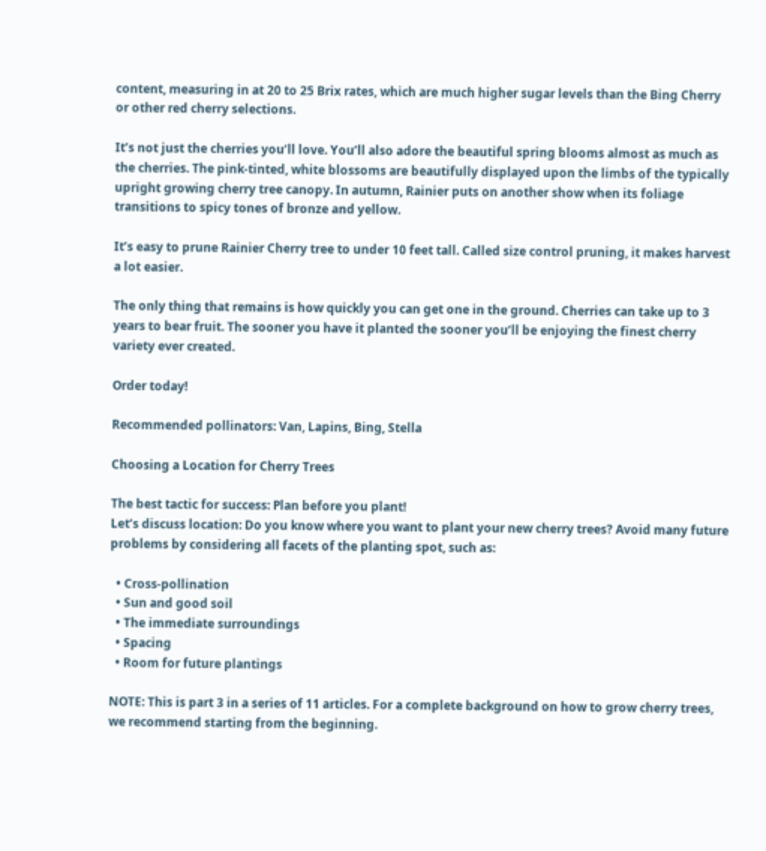content, measuring in at 20 to 25 Brix rates, which are much higher sugar levels than the Bing Cherry or other red cherry selections.

It’s not just the cherries you’ll love. You’ll also adore the beautiful spring blooms almost as much as the cherries. The pink-tinted, white blossoms are beautifully displayed upon the limbs of the typically upright growing cherry tree canopy. In autumn, Rainier puts on another show when its foliage transitions to spicy tones of bronze and yellow.

It’s easy to prune Rainier Cherry tree to under 10 feet tall. Called size control pruning, it makes harvest a lot easier.

The only thing that remains is how quickly you can get one in the ground. Cherries can take up to 3 years to bear fruit. The sooner you have it planted the sooner you’ll be enjoying the finest cherry variety ever created.

Order today!

Recommended pollinators: Van, Lapins, Bing, Stella

Choosing a Location for Cherry Trees

The best tactic for success: Plan before you plant!
Let’s discuss location: Do you know where you want to plant your new cherry trees? Avoid many future problems by considering all facets of the planting spot, such as:

  • Cross-pollination
  • Sun and good soil
  • The immediate surroundings
  • Spacing
  • Room for future plantings

NOTE: This is part 3 in a series of 11 articles. For a complete background on how to grow cherry trees, we recommend starting from the beginning.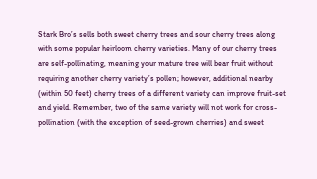Stark Bro’s sells both sweet cherry trees and sour cherry trees along with some popular heirloom cherry varieties. Many of our cherry trees are self-pollinating, meaning your mature tree will bear fruit without requiring another cherry variety’s pollen; however, additional nearby (within 50 feet) cherry trees of a different variety can improve fruit-set and yield. Remember, two of the same variety will not work for cross-pollination (with the exception of seed-grown cherries) and sweet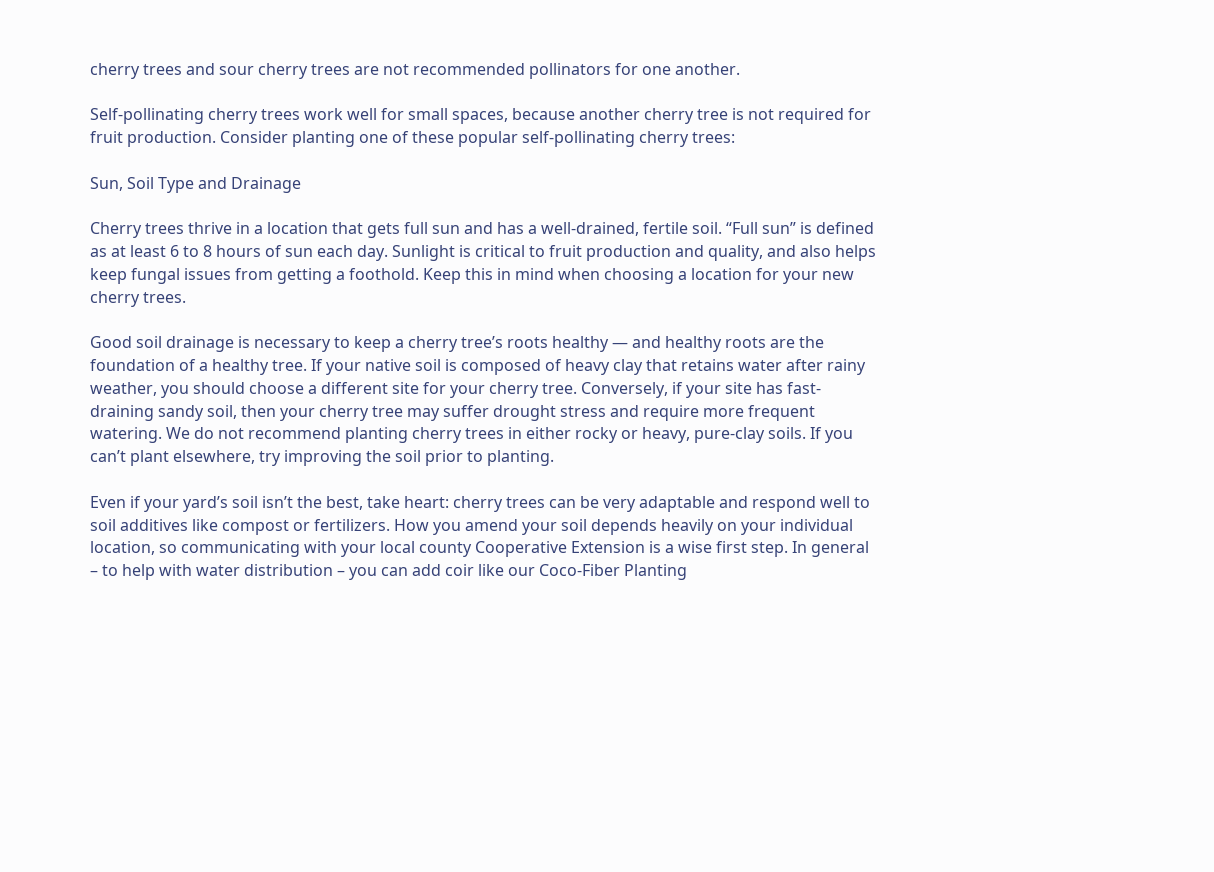cherry trees and sour cherry trees are not recommended pollinators for one another.

Self-pollinating cherry trees work well for small spaces, because another cherry tree is not required for fruit production. Consider planting one of these popular self-pollinating cherry trees:

Sun, Soil Type and Drainage

Cherry trees thrive in a location that gets full sun and has a well-drained, fertile soil. “Full sun” is defined as at least 6 to 8 hours of sun each day. Sunlight is critical to fruit production and quality, and also helps keep fungal issues from getting a foothold. Keep this in mind when choosing a location for your new cherry trees.

Good soil drainage is necessary to keep a cherry tree’s roots healthy — and healthy roots are the foundation of a healthy tree. If your native soil is composed of heavy clay that retains water after rainy weather, you should choose a different site for your cherry tree. Conversely, if your site has fast-draining sandy soil, then your cherry tree may suffer drought stress and require more frequent watering. We do not recommend planting cherry trees in either rocky or heavy, pure-clay soils. If you can’t plant elsewhere, try improving the soil prior to planting.

Even if your yard’s soil isn’t the best, take heart: cherry trees can be very adaptable and respond well to soil additives like compost or fertilizers. How you amend your soil depends heavily on your individual location, so communicating with your local county Cooperative Extension is a wise first step. In general – to help with water distribution – you can add coir like our Coco-Fiber Planting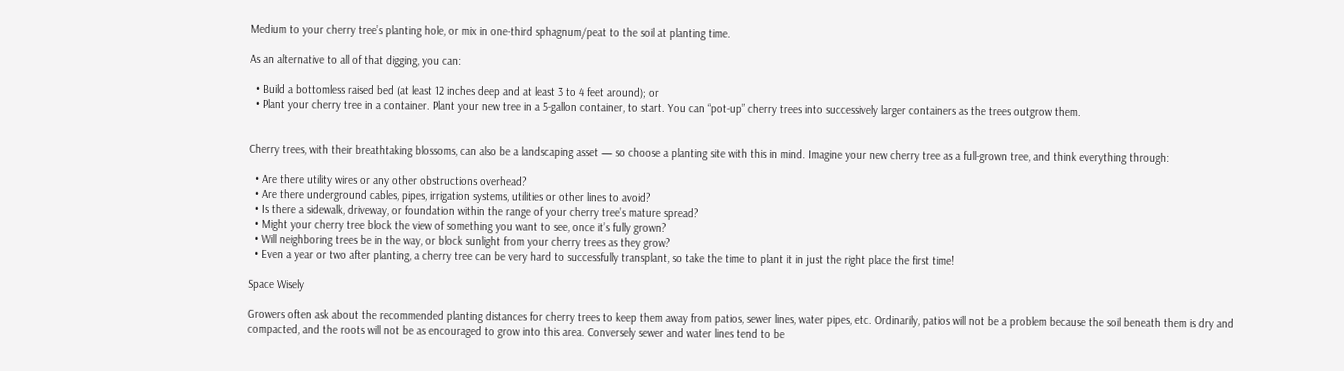Medium to your cherry tree’s planting hole, or mix in one-third sphagnum/peat to the soil at planting time.

As an alternative to all of that digging, you can:

  • Build a bottomless raised bed (at least 12 inches deep and at least 3 to 4 feet around); or
  • Plant your cherry tree in a container. Plant your new tree in a 5-gallon container, to start. You can “pot-up” cherry trees into successively larger containers as the trees outgrow them.


Cherry trees, with their breathtaking blossoms, can also be a landscaping asset — so choose a planting site with this in mind. Imagine your new cherry tree as a full-grown tree, and think everything through:

  • Are there utility wires or any other obstructions overhead?
  • Are there underground cables, pipes, irrigation systems, utilities or other lines to avoid?
  • Is there a sidewalk, driveway, or foundation within the range of your cherry tree’s mature spread?
  • Might your cherry tree block the view of something you want to see, once it’s fully grown?
  • Will neighboring trees be in the way, or block sunlight from your cherry trees as they grow?
  • Even a year or two after planting, a cherry tree can be very hard to successfully transplant, so take the time to plant it in just the right place the first time!

Space Wisely

Growers often ask about the recommended planting distances for cherry trees to keep them away from patios, sewer lines, water pipes, etc. Ordinarily, patios will not be a problem because the soil beneath them is dry and compacted, and the roots will not be as encouraged to grow into this area. Conversely sewer and water lines tend to be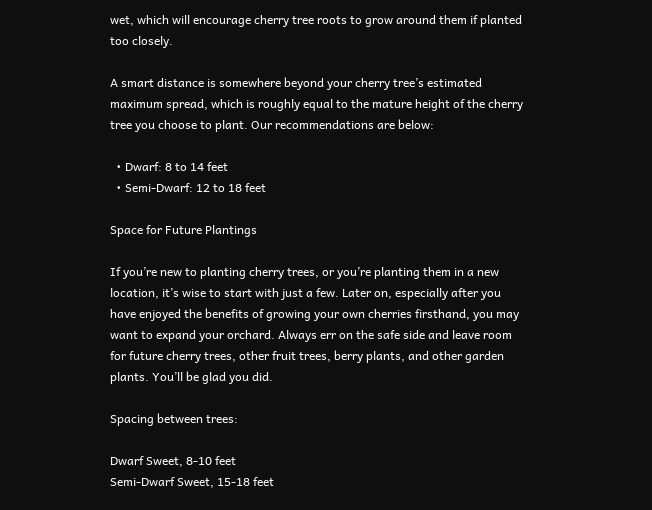wet, which will encourage cherry tree roots to grow around them if planted too closely.

A smart distance is somewhere beyond your cherry tree’s estimated maximum spread, which is roughly equal to the mature height of the cherry tree you choose to plant. Our recommendations are below:

  • Dwarf: 8 to 14 feet
  • Semi-Dwarf: 12 to 18 feet

Space for Future Plantings

If you’re new to planting cherry trees, or you’re planting them in a new location, it’s wise to start with just a few. Later on, especially after you have enjoyed the benefits of growing your own cherries firsthand, you may want to expand your orchard. Always err on the safe side and leave room for future cherry trees, other fruit trees, berry plants, and other garden plants. You’ll be glad you did.

Spacing between trees:

Dwarf Sweet, 8-10 feet
Semi-Dwarf Sweet, 15-18 feet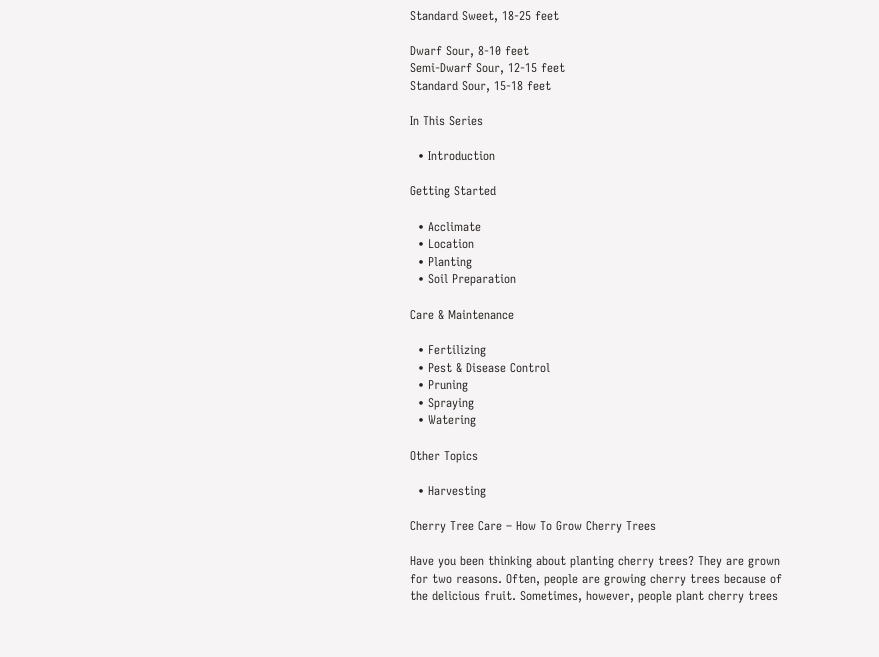Standard Sweet, 18-25 feet

Dwarf Sour, 8-10 feet
Semi-Dwarf Sour, 12-15 feet
Standard Sour, 15-18 feet

In This Series

  • Introduction

Getting Started

  • Acclimate
  • Location
  • Planting
  • Soil Preparation

Care & Maintenance

  • Fertilizing
  • Pest & Disease Control
  • Pruning
  • Spraying
  • Watering

Other Topics

  • Harvesting

Cherry Tree Care – How To Grow Cherry Trees

Have you been thinking about planting cherry trees? They are grown for two reasons. Often, people are growing cherry trees because of the delicious fruit. Sometimes, however, people plant cherry trees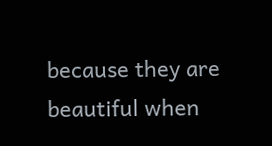because they are beautiful when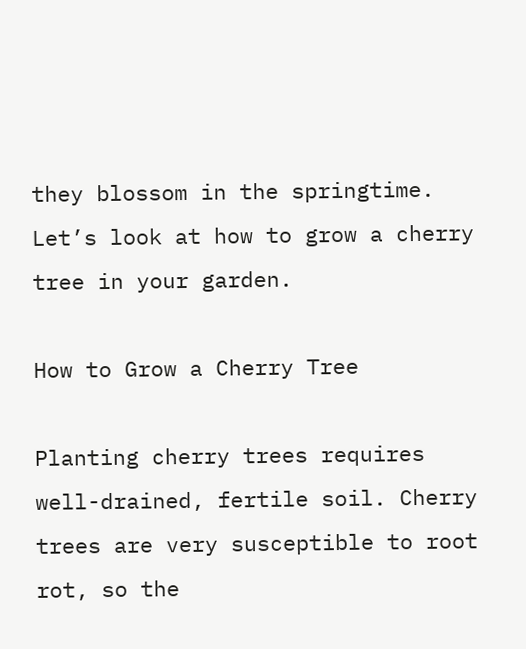they blossom in the springtime. Let’s look at how to grow a cherry tree in your garden.

How to Grow a Cherry Tree

Planting cherry trees requires well-drained, fertile soil. Cherry trees are very susceptible to root rot, so the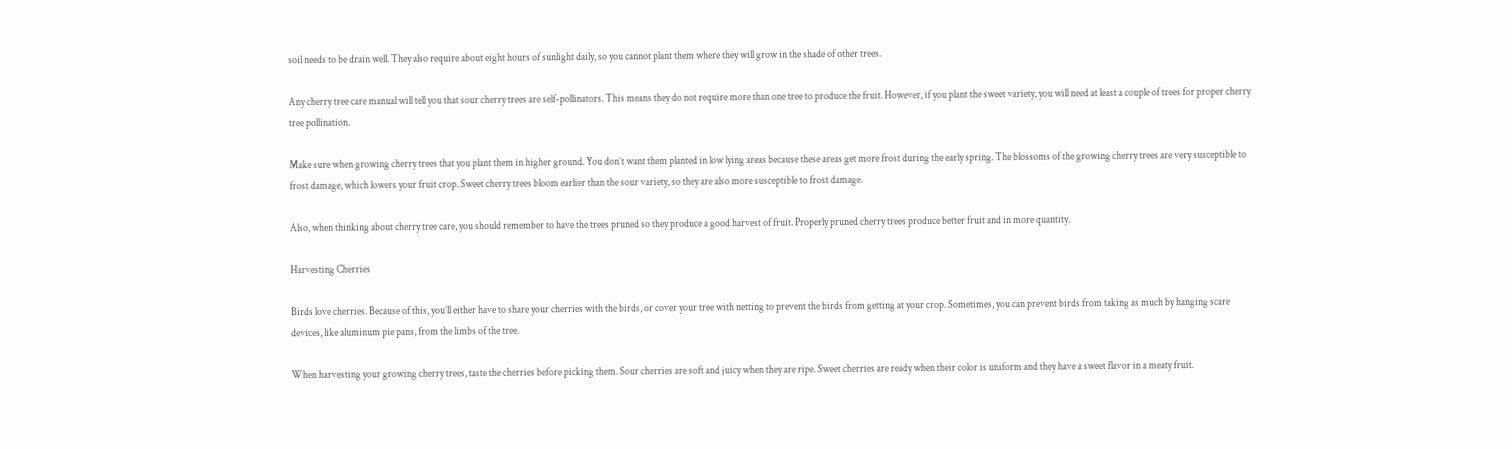soil needs to be drain well. They also require about eight hours of sunlight daily, so you cannot plant them where they will grow in the shade of other trees.

Any cherry tree care manual will tell you that sour cherry trees are self-pollinators. This means they do not require more than one tree to produce the fruit. However, if you plant the sweet variety, you will need at least a couple of trees for proper cherry tree pollination.

Make sure when growing cherry trees that you plant them in higher ground. You don’t want them planted in low lying areas because these areas get more frost during the early spring. The blossoms of the growing cherry trees are very susceptible to frost damage, which lowers your fruit crop. Sweet cherry trees bloom earlier than the sour variety, so they are also more susceptible to frost damage.

Also, when thinking about cherry tree care, you should remember to have the trees pruned so they produce a good harvest of fruit. Properly pruned cherry trees produce better fruit and in more quantity.

Harvesting Cherries

Birds love cherries. Because of this, you’ll either have to share your cherries with the birds, or cover your tree with netting to prevent the birds from getting at your crop. Sometimes, you can prevent birds from taking as much by hanging scare devices, like aluminum pie pans, from the limbs of the tree.

When harvesting your growing cherry trees, taste the cherries before picking them. Sour cherries are soft and juicy when they are ripe. Sweet cherries are ready when their color is uniform and they have a sweet flavor in a meaty fruit.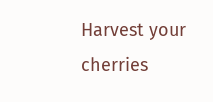Harvest your cherries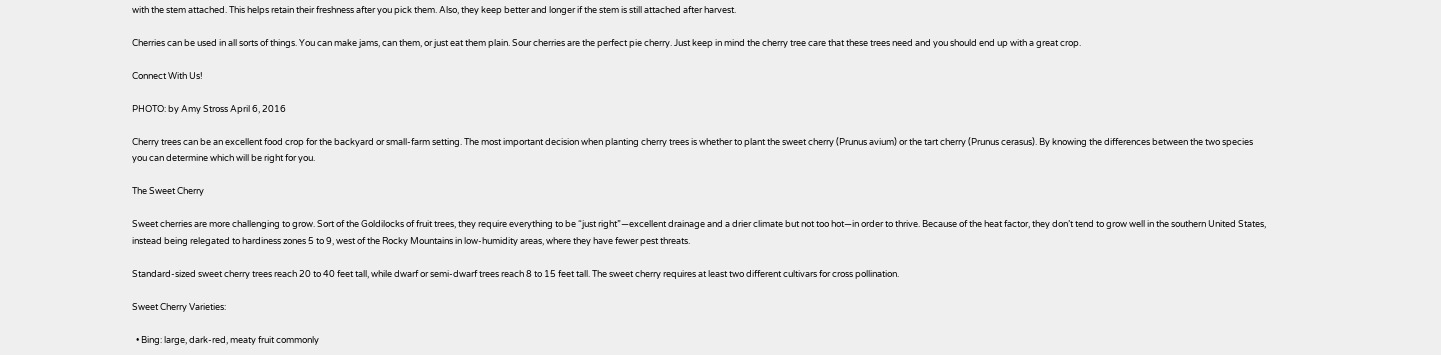with the stem attached. This helps retain their freshness after you pick them. Also, they keep better and longer if the stem is still attached after harvest.

Cherries can be used in all sorts of things. You can make jams, can them, or just eat them plain. Sour cherries are the perfect pie cherry. Just keep in mind the cherry tree care that these trees need and you should end up with a great crop.

Connect With Us!

PHOTO: by Amy Stross April 6, 2016

Cherry trees can be an excellent food crop for the backyard or small-farm setting. The most important decision when planting cherry trees is whether to plant the sweet cherry (Prunus avium) or the tart cherry (Prunus cerasus). By knowing the differences between the two species you can determine which will be right for you.

The Sweet Cherry

Sweet cherries are more challenging to grow. Sort of the Goldilocks of fruit trees, they require everything to be “just right”—excellent drainage and a drier climate but not too hot—in order to thrive. Because of the heat factor, they don’t tend to grow well in the southern United States, instead being relegated to hardiness zones 5 to 9, west of the Rocky Mountains in low-humidity areas, where they have fewer pest threats.

Standard-sized sweet cherry trees reach 20 to 40 feet tall, while dwarf or semi-dwarf trees reach 8 to 15 feet tall. The sweet cherry requires at least two different cultivars for cross pollination.

Sweet Cherry Varieties:

  • Bing: large, dark-red, meaty fruit commonly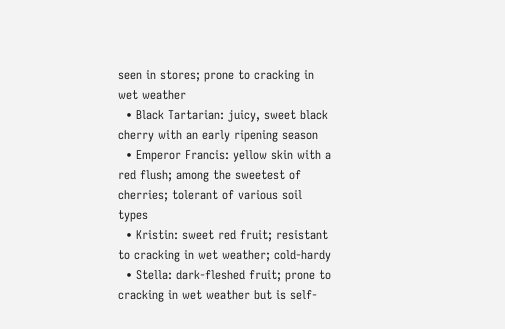seen in stores; prone to cracking in wet weather
  • Black Tartarian: juicy, sweet black cherry with an early ripening season
  • Emperor Francis: yellow skin with a red flush; among the sweetest of cherries; tolerant of various soil types
  • Kristin: sweet red fruit; resistant to cracking in wet weather; cold-hardy
  • Stella: dark-fleshed fruit; prone to cracking in wet weather but is self-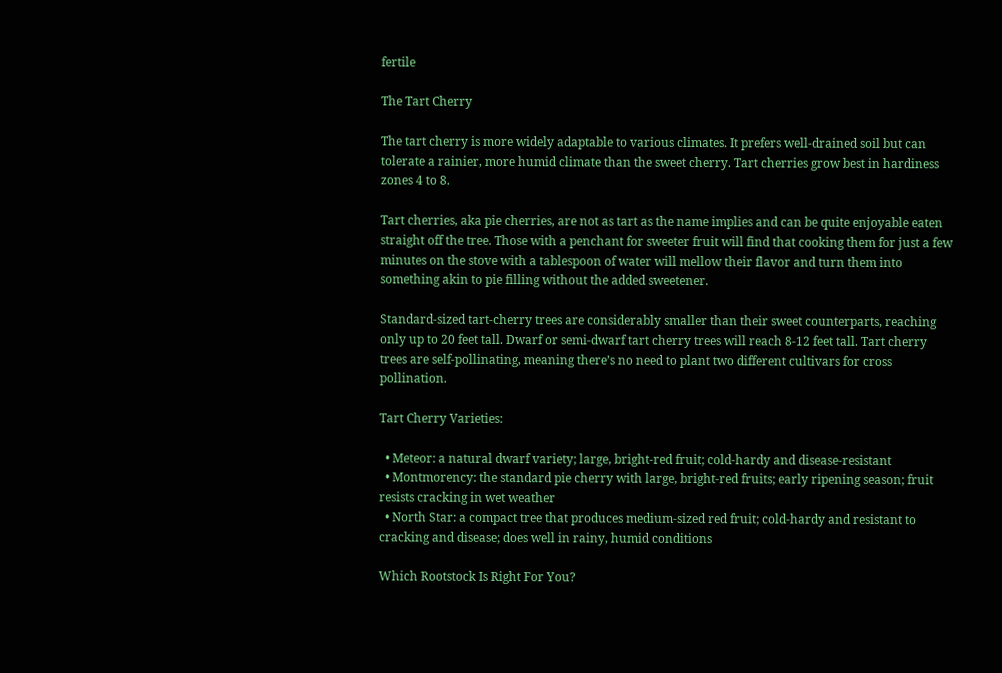fertile

The Tart Cherry

The tart cherry is more widely adaptable to various climates. It prefers well-drained soil but can tolerate a rainier, more humid climate than the sweet cherry. Tart cherries grow best in hardiness zones 4 to 8.

Tart cherries, aka pie cherries, are not as tart as the name implies and can be quite enjoyable eaten straight off the tree. Those with a penchant for sweeter fruit will find that cooking them for just a few minutes on the stove with a tablespoon of water will mellow their flavor and turn them into something akin to pie filling without the added sweetener.

Standard-sized tart-cherry trees are considerably smaller than their sweet counterparts, reaching only up to 20 feet tall. Dwarf or semi-dwarf tart cherry trees will reach 8-12 feet tall. Tart cherry trees are self-pollinating, meaning there’s no need to plant two different cultivars for cross pollination.

Tart Cherry Varieties:

  • Meteor: a natural dwarf variety; large, bright-red fruit; cold-hardy and disease-resistant
  • Montmorency: the standard pie cherry with large, bright-red fruits; early ripening season; fruit resists cracking in wet weather
  • North Star: a compact tree that produces medium-sized red fruit; cold-hardy and resistant to cracking and disease; does well in rainy, humid conditions

Which Rootstock Is Right For You?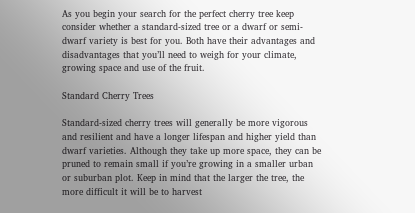As you begin your search for the perfect cherry tree keep consider whether a standard-sized tree or a dwarf or semi-dwarf variety is best for you. Both have their advantages and disadvantages that you’ll need to weigh for your climate, growing space and use of the fruit.

Standard Cherry Trees

Standard-sized cherry trees will generally be more vigorous and resilient and have a longer lifespan and higher yield than dwarf varieties. Although they take up more space, they can be pruned to remain small if you’re growing in a smaller urban or suburban plot. Keep in mind that the larger the tree, the more difficult it will be to harvest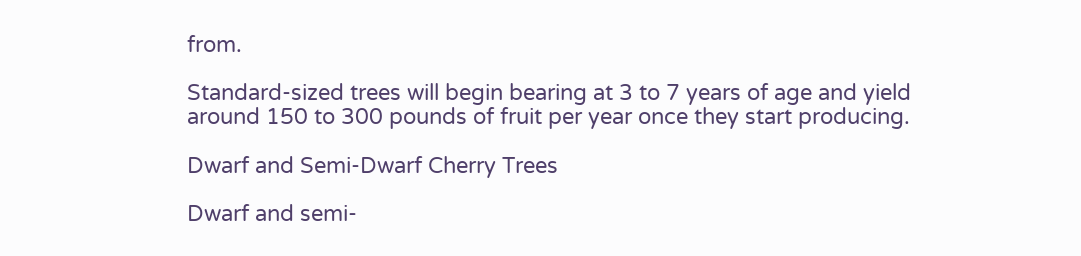from.

Standard-sized trees will begin bearing at 3 to 7 years of age and yield around 150 to 300 pounds of fruit per year once they start producing.

Dwarf and Semi-Dwarf Cherry Trees

Dwarf and semi-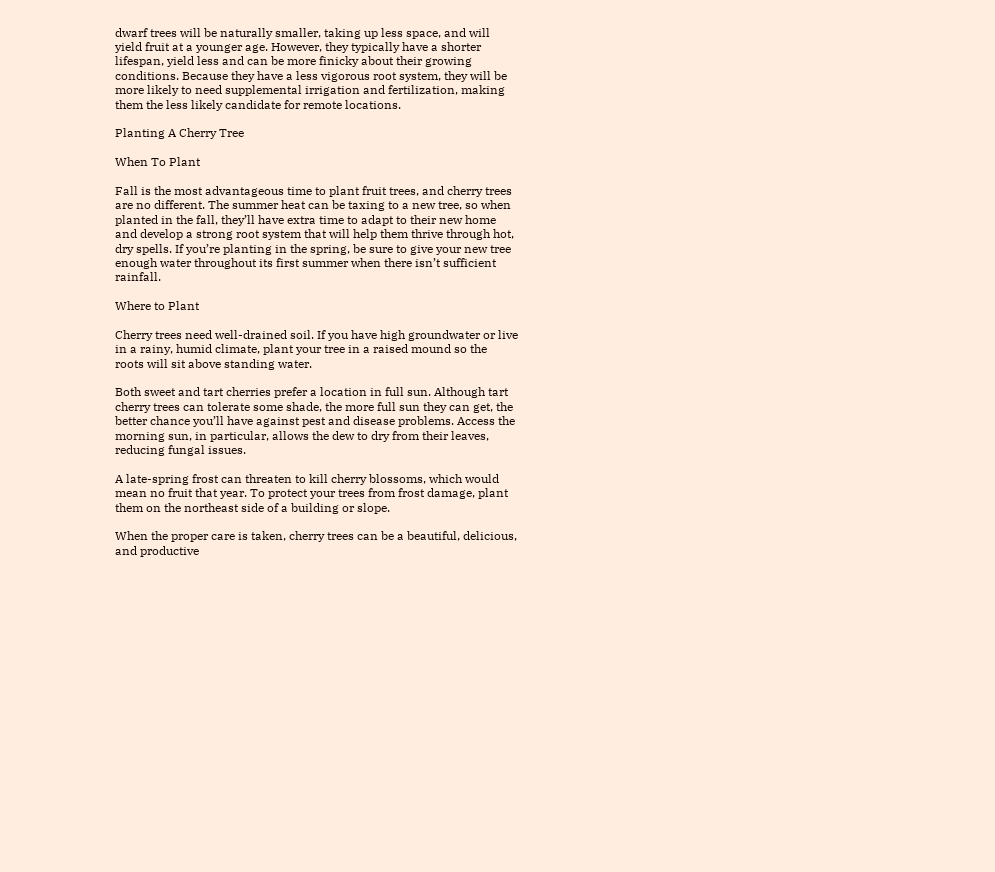dwarf trees will be naturally smaller, taking up less space, and will yield fruit at a younger age. However, they typically have a shorter lifespan, yield less and can be more finicky about their growing conditions. Because they have a less vigorous root system, they will be more likely to need supplemental irrigation and fertilization, making them the less likely candidate for remote locations.

Planting A Cherry Tree

When To Plant

Fall is the most advantageous time to plant fruit trees, and cherry trees are no different. The summer heat can be taxing to a new tree, so when planted in the fall, they’ll have extra time to adapt to their new home and develop a strong root system that will help them thrive through hot, dry spells. If you’re planting in the spring, be sure to give your new tree enough water throughout its first summer when there isn’t sufficient rainfall.

Where to Plant

Cherry trees need well-drained soil. If you have high groundwater or live in a rainy, humid climate, plant your tree in a raised mound so the roots will sit above standing water.

Both sweet and tart cherries prefer a location in full sun. Although tart cherry trees can tolerate some shade, the more full sun they can get, the better chance you’ll have against pest and disease problems. Access the morning sun, in particular, allows the dew to dry from their leaves, reducing fungal issues.

A late-spring frost can threaten to kill cherry blossoms, which would mean no fruit that year. To protect your trees from frost damage, plant them on the northeast side of a building or slope.

When the proper care is taken, cherry trees can be a beautiful, delicious, and productive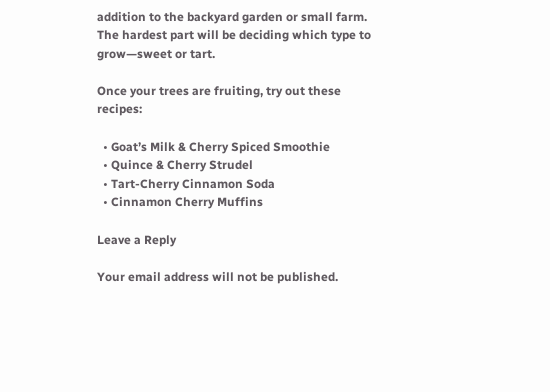addition to the backyard garden or small farm. The hardest part will be deciding which type to grow—sweet or tart.

Once your trees are fruiting, try out these recipes:

  • Goat’s Milk & Cherry Spiced Smoothie
  • Quince & Cherry Strudel
  • Tart-Cherry Cinnamon Soda
  • Cinnamon Cherry Muffins

Leave a Reply

Your email address will not be published.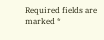Required fields are marked *